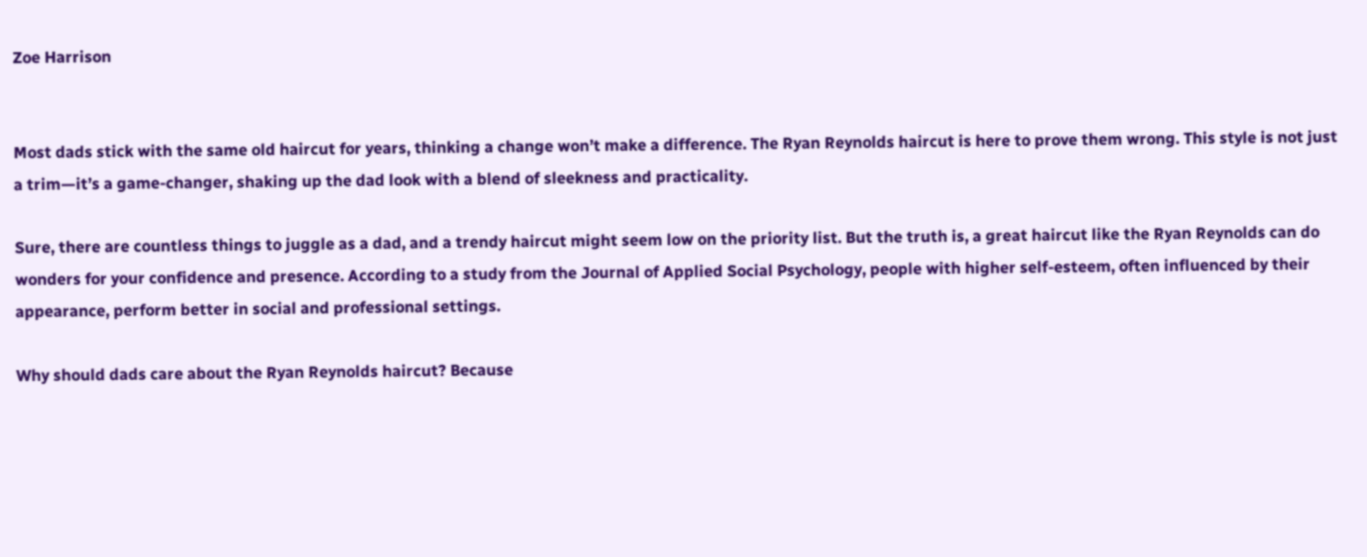Zoe Harrison


Most dads stick with the same old haircut for years, thinking a change won’t make a difference. The Ryan Reynolds haircut is here to prove them wrong. This style is not just a trim—it’s a game-changer, shaking up the dad look with a blend of sleekness and practicality.

Sure, there are countless things to juggle as a dad, and a trendy haircut might seem low on the priority list. But the truth is, a great haircut like the Ryan Reynolds can do wonders for your confidence and presence. According to a study from the Journal of Applied Social Psychology, people with higher self-esteem, often influenced by their appearance, perform better in social and professional settings.

Why should dads care about the Ryan Reynolds haircut? Because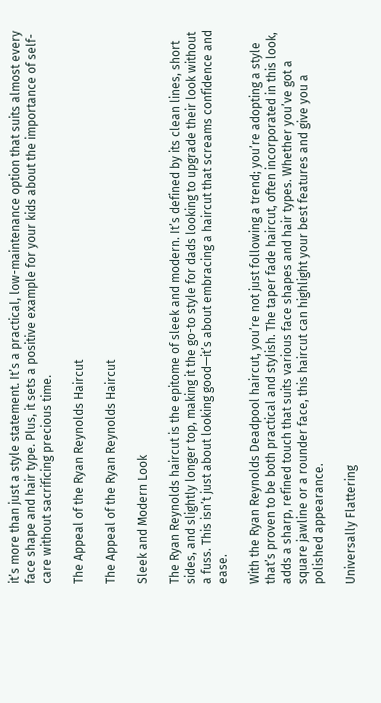it’s more than just a style statement. It’s a practical, low-maintenance option that suits almost every face shape and hair type. Plus, it sets a positive example for your kids about the importance of self-care without sacrificing precious time.

The Appeal of the Ryan Reynolds Haircut

The Appeal of the Ryan Reynolds Haircut

Sleek and Modern Look

The Ryan Reynolds haircut is the epitome of sleek and modern. It’s defined by its clean lines, short sides, and slightly longer top, making it the go-to style for dads looking to upgrade their look without a fuss. This isn’t just about looking good—it’s about embracing a haircut that screams confidence and ease.

With the Ryan Reynolds Deadpool haircut, you’re not just following a trend; you’re adopting a style that’s proven to be both practical and stylish. The taper fade haircut, often incorporated in this look, adds a sharp, refined touch that suits various face shapes and hair types. Whether you’ve got a square jawline or a rounder face, this haircut can highlight your best features and give you a polished appearance.

Universally Flattering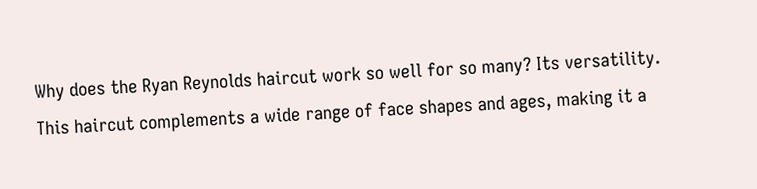Why does the Ryan Reynolds haircut work so well for so many? Its versatility. This haircut complements a wide range of face shapes and ages, making it a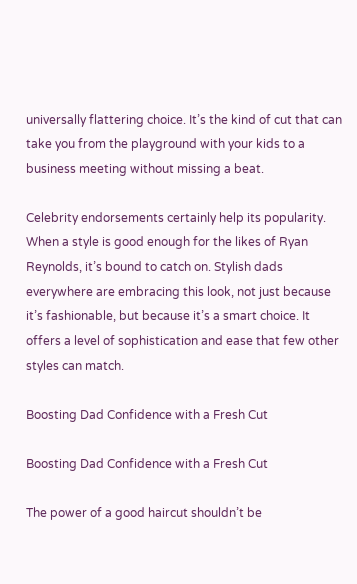universally flattering choice. It’s the kind of cut that can take you from the playground with your kids to a business meeting without missing a beat.

Celebrity endorsements certainly help its popularity. When a style is good enough for the likes of Ryan Reynolds, it’s bound to catch on. Stylish dads everywhere are embracing this look, not just because it’s fashionable, but because it’s a smart choice. It offers a level of sophistication and ease that few other styles can match.

Boosting Dad Confidence with a Fresh Cut

Boosting Dad Confidence with a Fresh Cut

The power of a good haircut shouldn’t be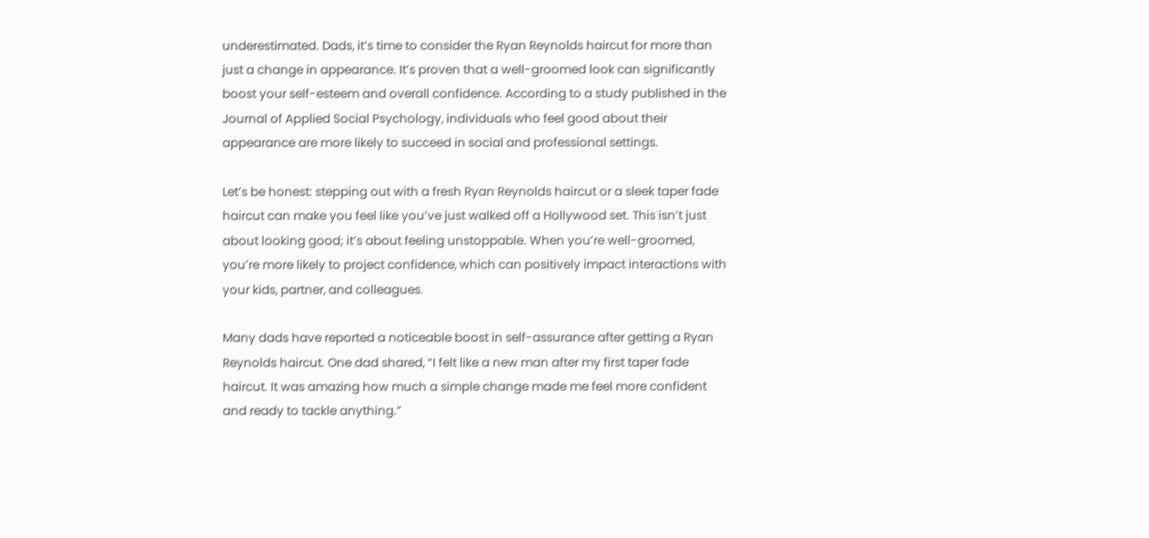underestimated. Dads, it’s time to consider the Ryan Reynolds haircut for more than just a change in appearance. It’s proven that a well-groomed look can significantly boost your self-esteem and overall confidence. According to a study published in the Journal of Applied Social Psychology, individuals who feel good about their appearance are more likely to succeed in social and professional settings.

Let’s be honest: stepping out with a fresh Ryan Reynolds haircut or a sleek taper fade haircut can make you feel like you’ve just walked off a Hollywood set. This isn’t just about looking good; it’s about feeling unstoppable. When you’re well-groomed, you’re more likely to project confidence, which can positively impact interactions with your kids, partner, and colleagues.

Many dads have reported a noticeable boost in self-assurance after getting a Ryan Reynolds haircut. One dad shared, “I felt like a new man after my first taper fade haircut. It was amazing how much a simple change made me feel more confident and ready to tackle anything.”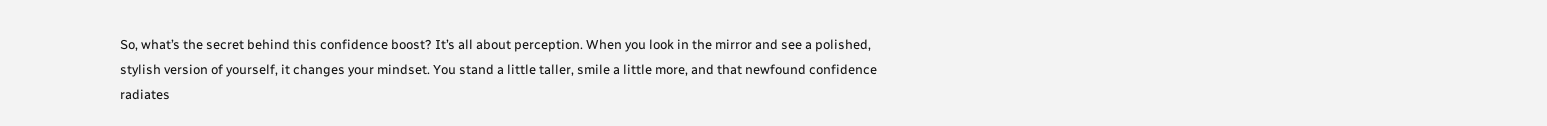So, what’s the secret behind this confidence boost? It’s all about perception. When you look in the mirror and see a polished, stylish version of yourself, it changes your mindset. You stand a little taller, smile a little more, and that newfound confidence radiates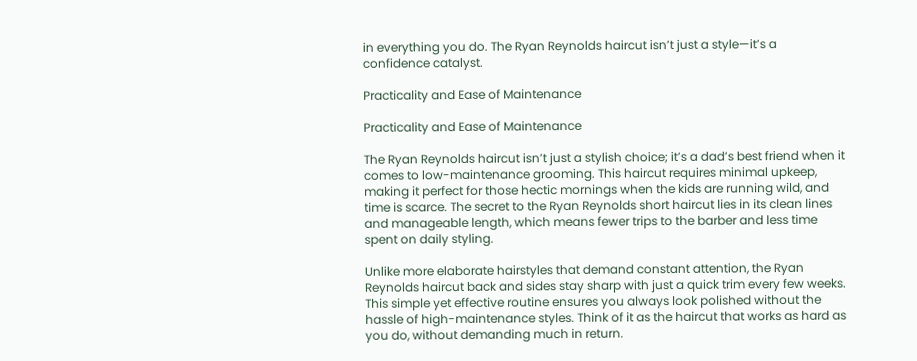in everything you do. The Ryan Reynolds haircut isn’t just a style—it’s a confidence catalyst.

Practicality and Ease of Maintenance

Practicality and Ease of Maintenance

The Ryan Reynolds haircut isn’t just a stylish choice; it’s a dad’s best friend when it comes to low-maintenance grooming. This haircut requires minimal upkeep, making it perfect for those hectic mornings when the kids are running wild, and time is scarce. The secret to the Ryan Reynolds short haircut lies in its clean lines and manageable length, which means fewer trips to the barber and less time spent on daily styling.

Unlike more elaborate hairstyles that demand constant attention, the Ryan Reynolds haircut back and sides stay sharp with just a quick trim every few weeks. This simple yet effective routine ensures you always look polished without the hassle of high-maintenance styles. Think of it as the haircut that works as hard as you do, without demanding much in return.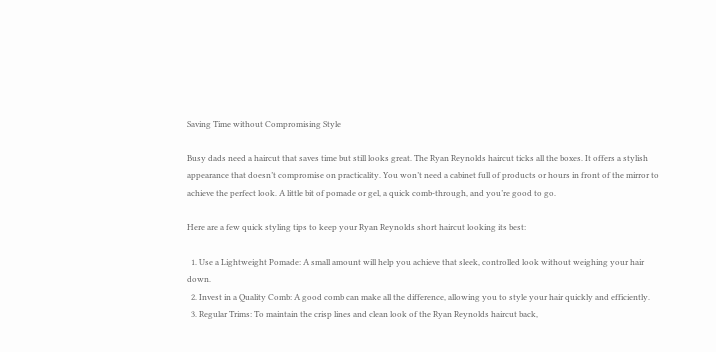Saving Time without Compromising Style

Busy dads need a haircut that saves time but still looks great. The Ryan Reynolds haircut ticks all the boxes. It offers a stylish appearance that doesn’t compromise on practicality. You won’t need a cabinet full of products or hours in front of the mirror to achieve the perfect look. A little bit of pomade or gel, a quick comb-through, and you’re good to go.

Here are a few quick styling tips to keep your Ryan Reynolds short haircut looking its best:

  1. Use a Lightweight Pomade: A small amount will help you achieve that sleek, controlled look without weighing your hair down.
  2. Invest in a Quality Comb: A good comb can make all the difference, allowing you to style your hair quickly and efficiently.
  3. Regular Trims: To maintain the crisp lines and clean look of the Ryan Reynolds haircut back,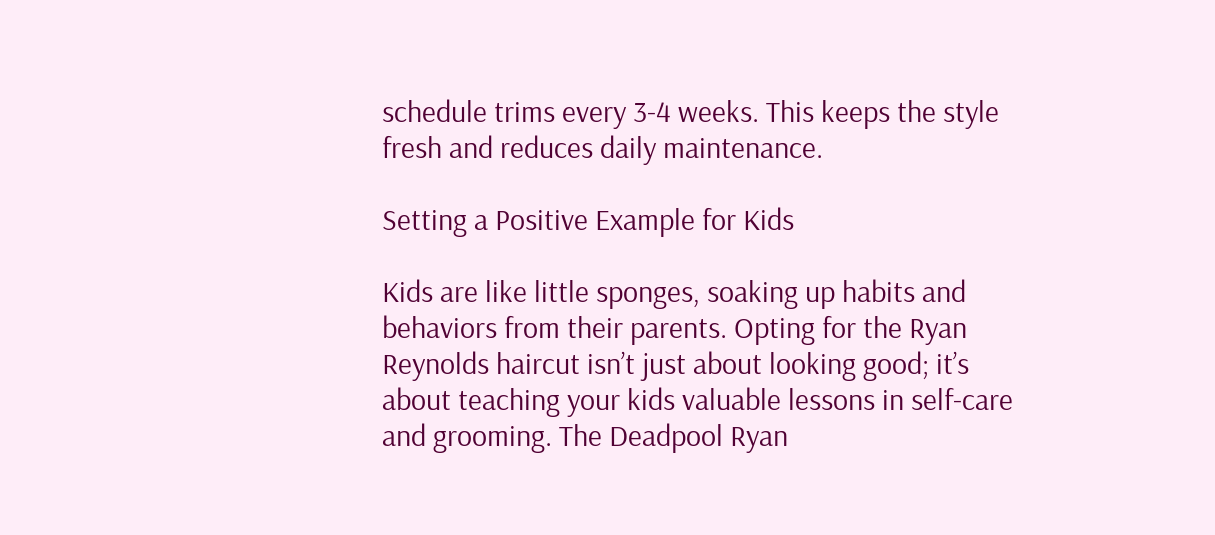schedule trims every 3-4 weeks. This keeps the style fresh and reduces daily maintenance.

Setting a Positive Example for Kids

Kids are like little sponges, soaking up habits and behaviors from their parents. Opting for the Ryan Reynolds haircut isn’t just about looking good; it’s about teaching your kids valuable lessons in self-care and grooming. The Deadpool Ryan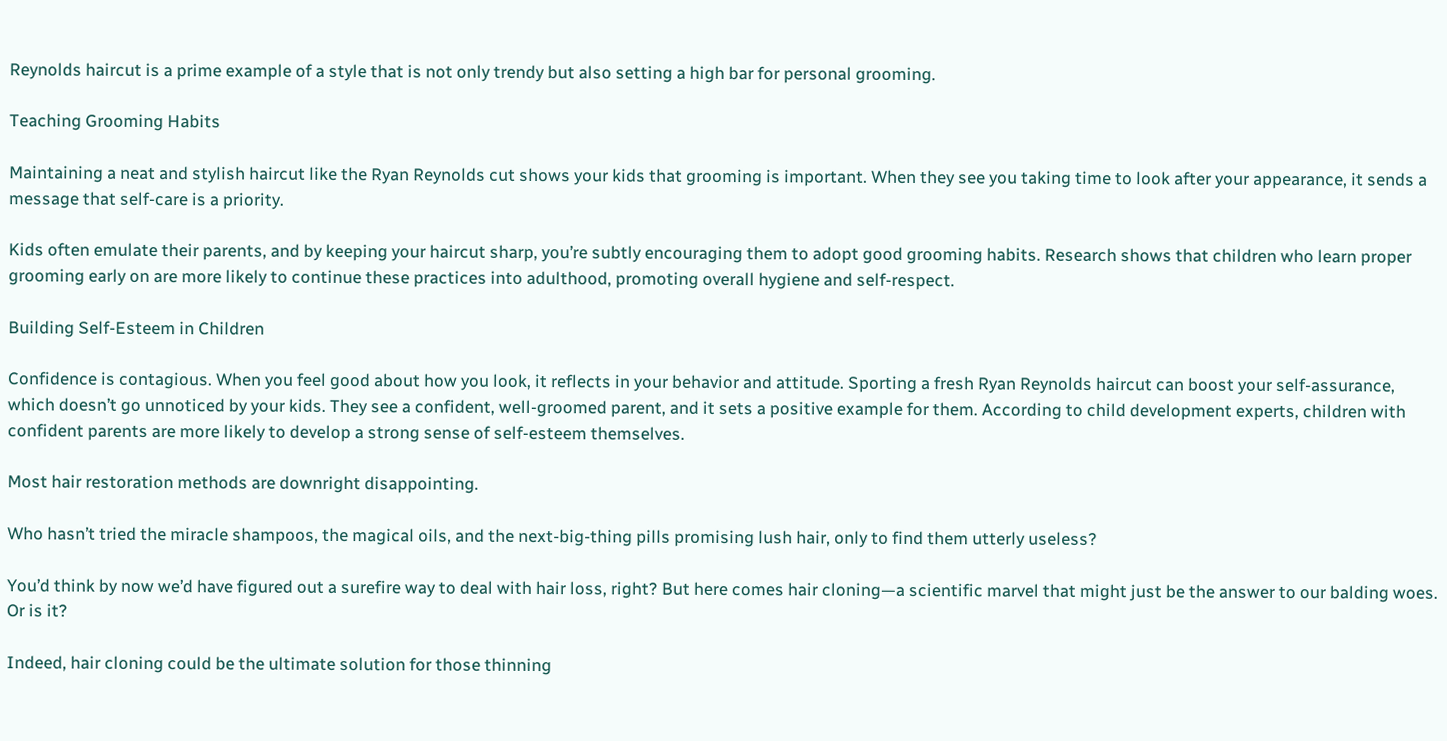Reynolds haircut is a prime example of a style that is not only trendy but also setting a high bar for personal grooming.

Teaching Grooming Habits

Maintaining a neat and stylish haircut like the Ryan Reynolds cut shows your kids that grooming is important. When they see you taking time to look after your appearance, it sends a message that self-care is a priority.

Kids often emulate their parents, and by keeping your haircut sharp, you’re subtly encouraging them to adopt good grooming habits. Research shows that children who learn proper grooming early on are more likely to continue these practices into adulthood, promoting overall hygiene and self-respect.

Building Self-Esteem in Children

Confidence is contagious. When you feel good about how you look, it reflects in your behavior and attitude. Sporting a fresh Ryan Reynolds haircut can boost your self-assurance, which doesn’t go unnoticed by your kids. They see a confident, well-groomed parent, and it sets a positive example for them. According to child development experts, children with confident parents are more likely to develop a strong sense of self-esteem themselves.

Most hair restoration methods are downright disappointing.

Who hasn’t tried the miracle shampoos, the magical oils, and the next-big-thing pills promising lush hair, only to find them utterly useless?

You’d think by now we’d have figured out a surefire way to deal with hair loss, right? But here comes hair cloning—a scientific marvel that might just be the answer to our balding woes. Or is it?

Indeed, hair cloning could be the ultimate solution for those thinning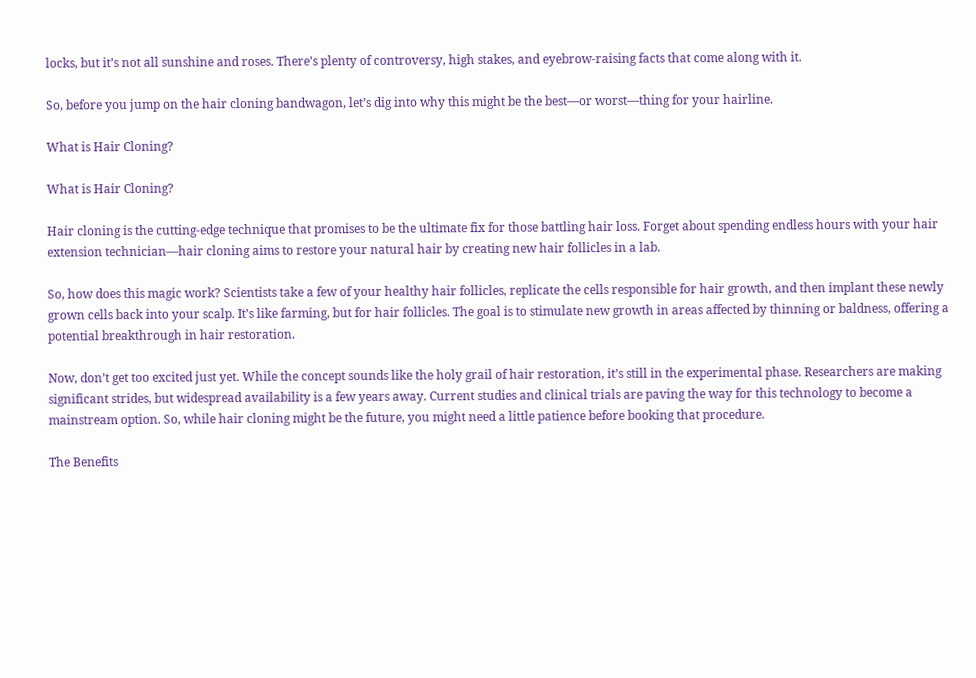locks, but it’s not all sunshine and roses. There’s plenty of controversy, high stakes, and eyebrow-raising facts that come along with it.

So, before you jump on the hair cloning bandwagon, let’s dig into why this might be the best—or worst—thing for your hairline.

What is Hair Cloning?

What is Hair Cloning?

Hair cloning is the cutting-edge technique that promises to be the ultimate fix for those battling hair loss. Forget about spending endless hours with your hair extension technician—hair cloning aims to restore your natural hair by creating new hair follicles in a lab.

So, how does this magic work? Scientists take a few of your healthy hair follicles, replicate the cells responsible for hair growth, and then implant these newly grown cells back into your scalp. It’s like farming, but for hair follicles. The goal is to stimulate new growth in areas affected by thinning or baldness, offering a potential breakthrough in hair restoration.

Now, don’t get too excited just yet. While the concept sounds like the holy grail of hair restoration, it’s still in the experimental phase. Researchers are making significant strides, but widespread availability is a few years away. Current studies and clinical trials are paving the way for this technology to become a mainstream option. So, while hair cloning might be the future, you might need a little patience before booking that procedure.

The Benefits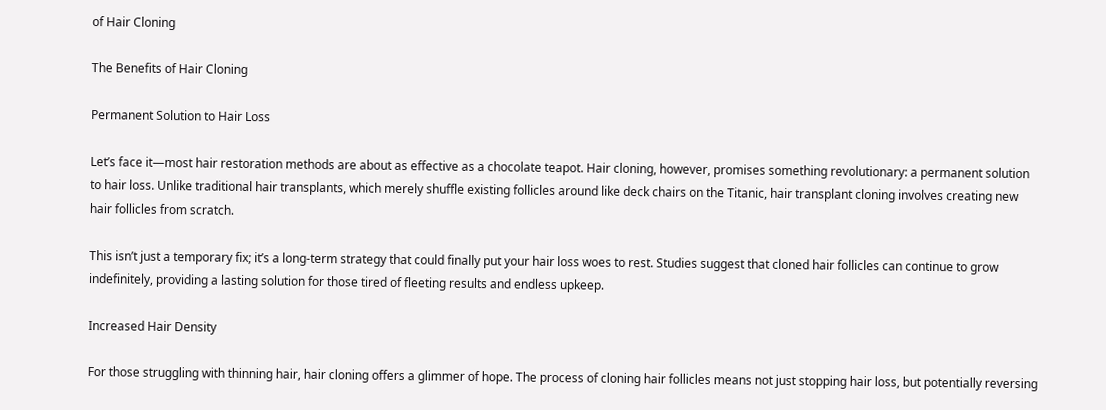of Hair Cloning

The Benefits of Hair Cloning

Permanent Solution to Hair Loss

Let’s face it—most hair restoration methods are about as effective as a chocolate teapot. Hair cloning, however, promises something revolutionary: a permanent solution to hair loss. Unlike traditional hair transplants, which merely shuffle existing follicles around like deck chairs on the Titanic, hair transplant cloning involves creating new hair follicles from scratch.

This isn’t just a temporary fix; it’s a long-term strategy that could finally put your hair loss woes to rest. Studies suggest that cloned hair follicles can continue to grow indefinitely, providing a lasting solution for those tired of fleeting results and endless upkeep.

Increased Hair Density

For those struggling with thinning hair, hair cloning offers a glimmer of hope. The process of cloning hair follicles means not just stopping hair loss, but potentially reversing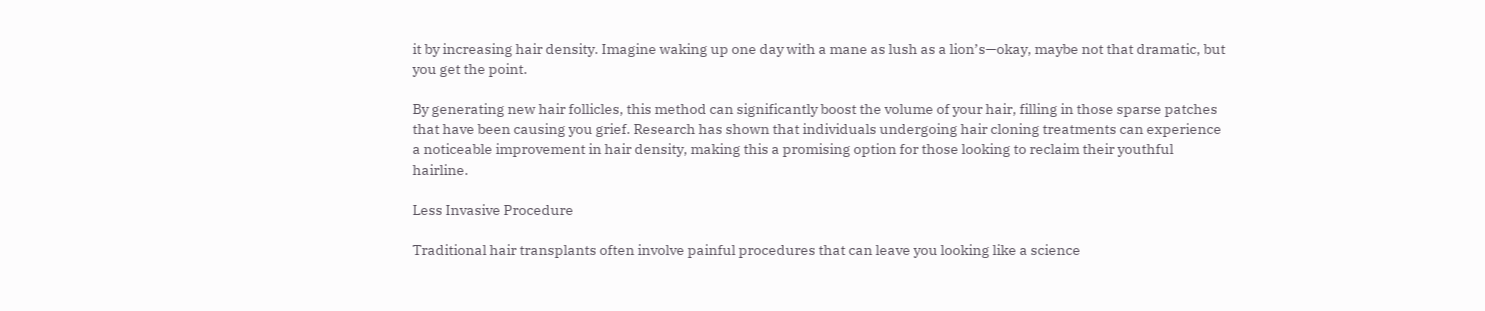it by increasing hair density. Imagine waking up one day with a mane as lush as a lion’s—okay, maybe not that dramatic, but you get the point.

By generating new hair follicles, this method can significantly boost the volume of your hair, filling in those sparse patches that have been causing you grief. Research has shown that individuals undergoing hair cloning treatments can experience a noticeable improvement in hair density, making this a promising option for those looking to reclaim their youthful hairline.

Less Invasive Procedure

Traditional hair transplants often involve painful procedures that can leave you looking like a science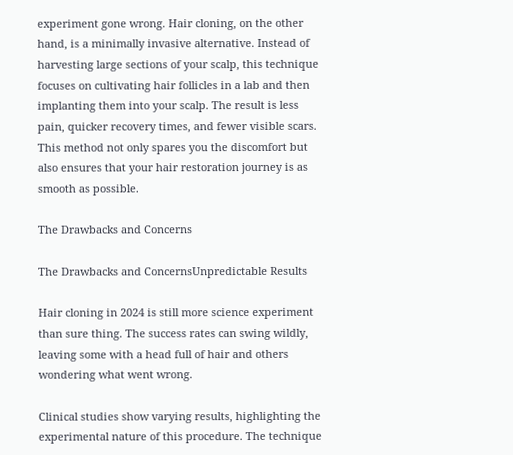experiment gone wrong. Hair cloning, on the other hand, is a minimally invasive alternative. Instead of harvesting large sections of your scalp, this technique focuses on cultivating hair follicles in a lab and then implanting them into your scalp. The result is less pain, quicker recovery times, and fewer visible scars. This method not only spares you the discomfort but also ensures that your hair restoration journey is as smooth as possible.

The Drawbacks and Concerns

The Drawbacks and ConcernsUnpredictable Results

Hair cloning in 2024 is still more science experiment than sure thing. The success rates can swing wildly, leaving some with a head full of hair and others wondering what went wrong.

Clinical studies show varying results, highlighting the experimental nature of this procedure. The technique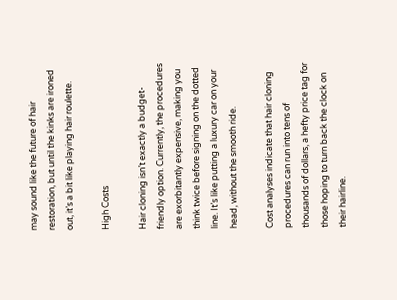may sound like the future of hair restoration, but until the kinks are ironed out, it’s a bit like playing hair roulette.

High Costs

Hair cloning isn’t exactly a budget-friendly option. Currently, the procedures are exorbitantly expensive, making you think twice before signing on the dotted line. It’s like putting a luxury car on your head, without the smooth ride.

Cost analyses indicate that hair cloning procedures can run into tens of thousands of dollars, a hefty price tag for those hoping to turn back the clock on their hairline.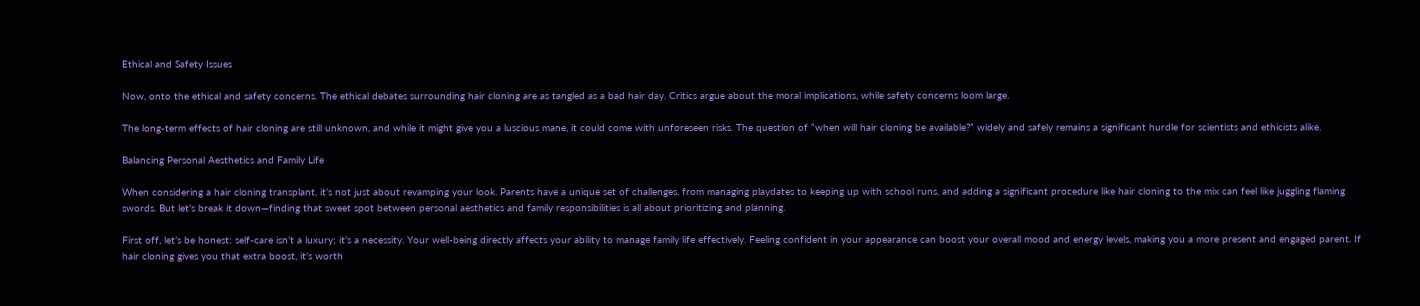Ethical and Safety Issues

Now, onto the ethical and safety concerns. The ethical debates surrounding hair cloning are as tangled as a bad hair day. Critics argue about the moral implications, while safety concerns loom large.

The long-term effects of hair cloning are still unknown, and while it might give you a luscious mane, it could come with unforeseen risks. The question of “when will hair cloning be available?” widely and safely remains a significant hurdle for scientists and ethicists alike.

Balancing Personal Aesthetics and Family Life

When considering a hair cloning transplant, it’s not just about revamping your look. Parents have a unique set of challenges, from managing playdates to keeping up with school runs, and adding a significant procedure like hair cloning to the mix can feel like juggling flaming swords. But let’s break it down—finding that sweet spot between personal aesthetics and family responsibilities is all about prioritizing and planning.

First off, let’s be honest: self-care isn’t a luxury; it’s a necessity. Your well-being directly affects your ability to manage family life effectively. Feeling confident in your appearance can boost your overall mood and energy levels, making you a more present and engaged parent. If hair cloning gives you that extra boost, it’s worth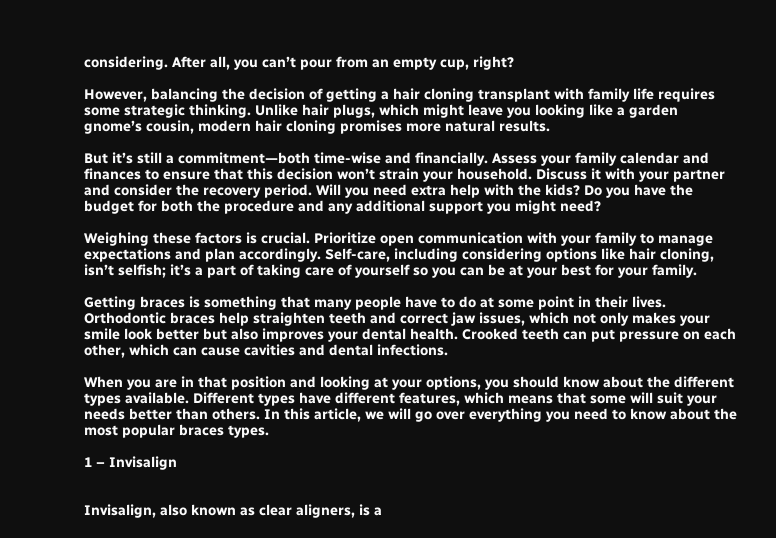considering. After all, you can’t pour from an empty cup, right?

However, balancing the decision of getting a hair cloning transplant with family life requires some strategic thinking. Unlike hair plugs, which might leave you looking like a garden gnome’s cousin, modern hair cloning promises more natural results.

But it’s still a commitment—both time-wise and financially. Assess your family calendar and finances to ensure that this decision won’t strain your household. Discuss it with your partner and consider the recovery period. Will you need extra help with the kids? Do you have the budget for both the procedure and any additional support you might need?

Weighing these factors is crucial. Prioritize open communication with your family to manage expectations and plan accordingly. Self-care, including considering options like hair cloning, isn’t selfish; it’s a part of taking care of yourself so you can be at your best for your family.

Getting braces is something that many people have to do at some point in their lives. Orthodontic braces help straighten teeth and correct jaw issues, which not only makes your smile look better but also improves your dental health. Crooked teeth can put pressure on each other, which can cause cavities and dental infections.

When you are in that position and looking at your options, you should know about the different types available. Different types have different features, which means that some will suit your needs better than others. In this article, we will go over everything you need to know about the most popular braces types.

1 – Invisalign


Invisalign, also known as clear aligners, is a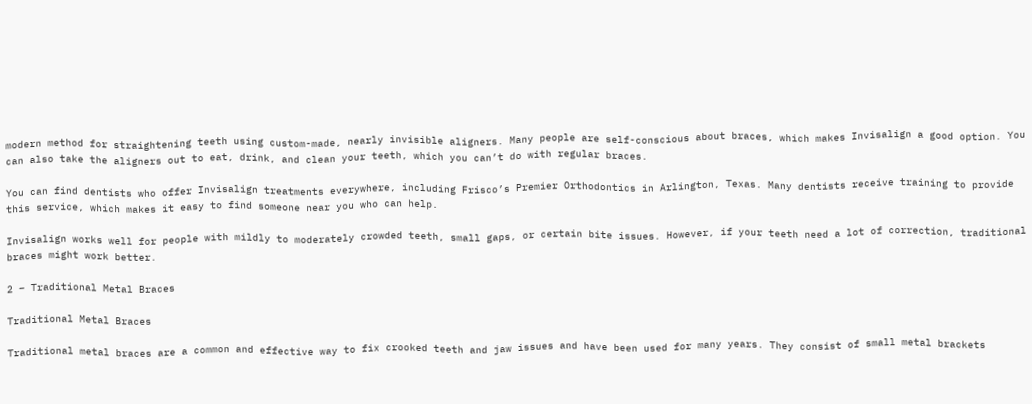modern method for straightening teeth using custom-made, nearly invisible aligners. Many people are self-conscious about braces, which makes Invisalign a good option. You can also take the aligners out to eat, drink, and clean your teeth, which you can’t do with regular braces.

You can find dentists who offer Invisalign treatments everywhere, including Frisco’s Premier Orthodontics in Arlington, Texas. Many dentists receive training to provide this service, which makes it easy to find someone near you who can help.

Invisalign works well for people with mildly to moderately crowded teeth, small gaps, or certain bite issues. However, if your teeth need a lot of correction, traditional braces might work better.

2 – Traditional Metal Braces

Traditional Metal Braces

Traditional metal braces are a common and effective way to fix crooked teeth and jaw issues and have been used for many years. They consist of small metal brackets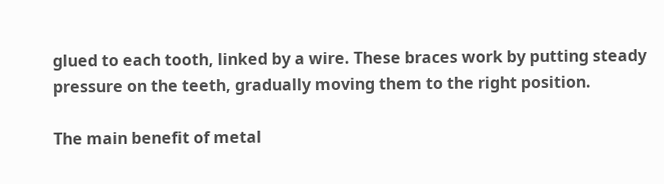glued to each tooth, linked by a wire. These braces work by putting steady pressure on the teeth, gradually moving them to the right position.

The main benefit of metal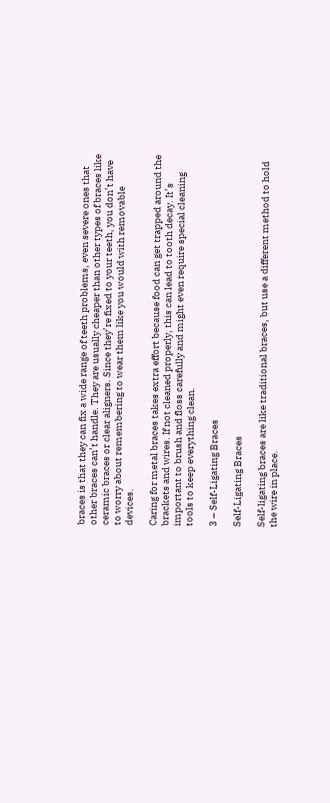braces is that they can fix a wide range of teeth problems, even severe ones that other braces can’t handle. They are usually cheaper than other types of braces like ceramic braces or clear aligners. Since they’re fixed to your teeth, you don’t have to worry about remembering to wear them like you would with removable devices.

Caring for metal braces takes extra effort because food can get trapped around the brackets and wires. If not cleaned properly, this can lead to tooth decay. It’s important to brush and floss carefully and might even require special cleaning tools to keep everything clean.

3 – Self-Ligating Braces

Self-Ligating Braces

Self-ligating braces are like traditional braces, but use a different method to hold the wire in place.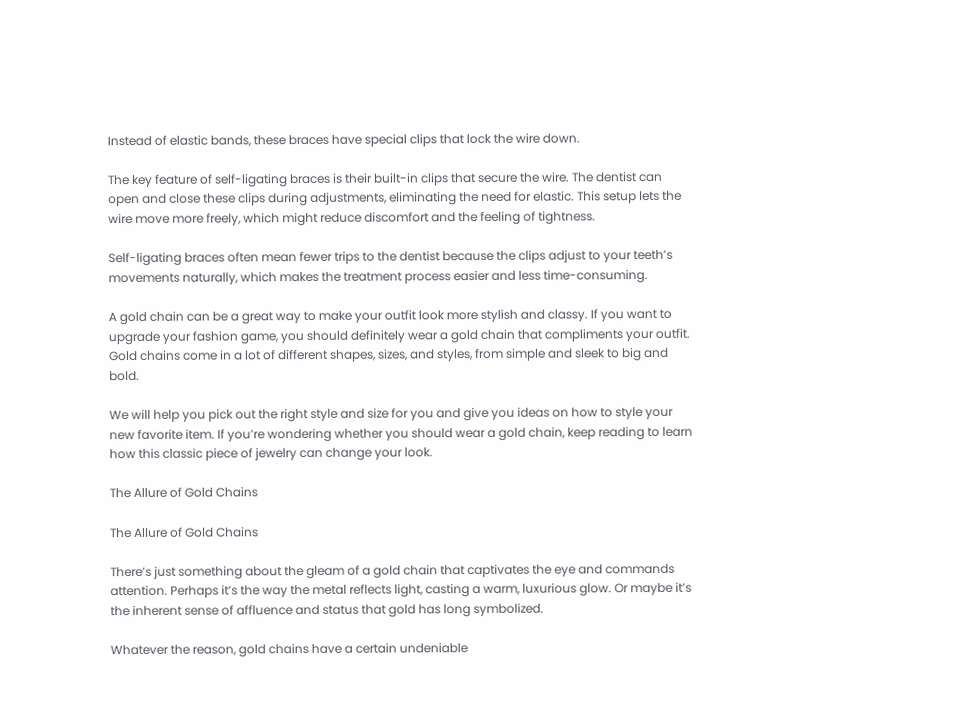Instead of elastic bands, these braces have special clips that lock the wire down.

The key feature of self-ligating braces is their built-in clips that secure the wire. The dentist can open and close these clips during adjustments, eliminating the need for elastic. This setup lets the wire move more freely, which might reduce discomfort and the feeling of tightness.

Self-ligating braces often mean fewer trips to the dentist because the clips adjust to your teeth’s movements naturally, which makes the treatment process easier and less time-consuming.

A gold chain can be a great way to make your outfit look more stylish and classy. If you want to upgrade your fashion game, you should definitely wear a gold chain that compliments your outfit. Gold chains come in a lot of different shapes, sizes, and styles, from simple and sleek to big and bold.

We will help you pick out the right style and size for you and give you ideas on how to style your new favorite item. If you’re wondering whether you should wear a gold chain, keep reading to learn how this classic piece of jewelry can change your look.

The Allure of Gold Chains

The Allure of Gold Chains

There’s just something about the gleam of a gold chain that captivates the eye and commands attention. Perhaps it’s the way the metal reflects light, casting a warm, luxurious glow. Or maybe it’s the inherent sense of affluence and status that gold has long symbolized.

Whatever the reason, gold chains have a certain undeniable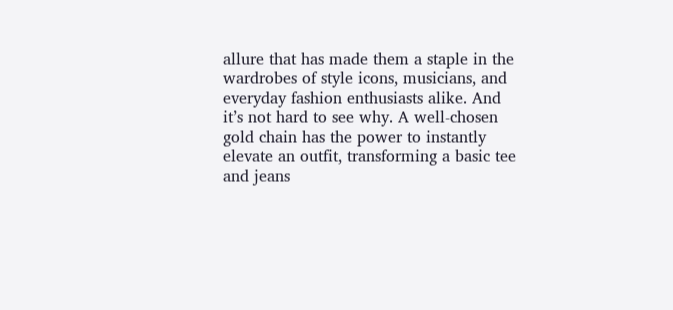allure that has made them a staple in the wardrobes of style icons, musicians, and everyday fashion enthusiasts alike. And it’s not hard to see why. A well-chosen gold chain has the power to instantly elevate an outfit, transforming a basic tee and jeans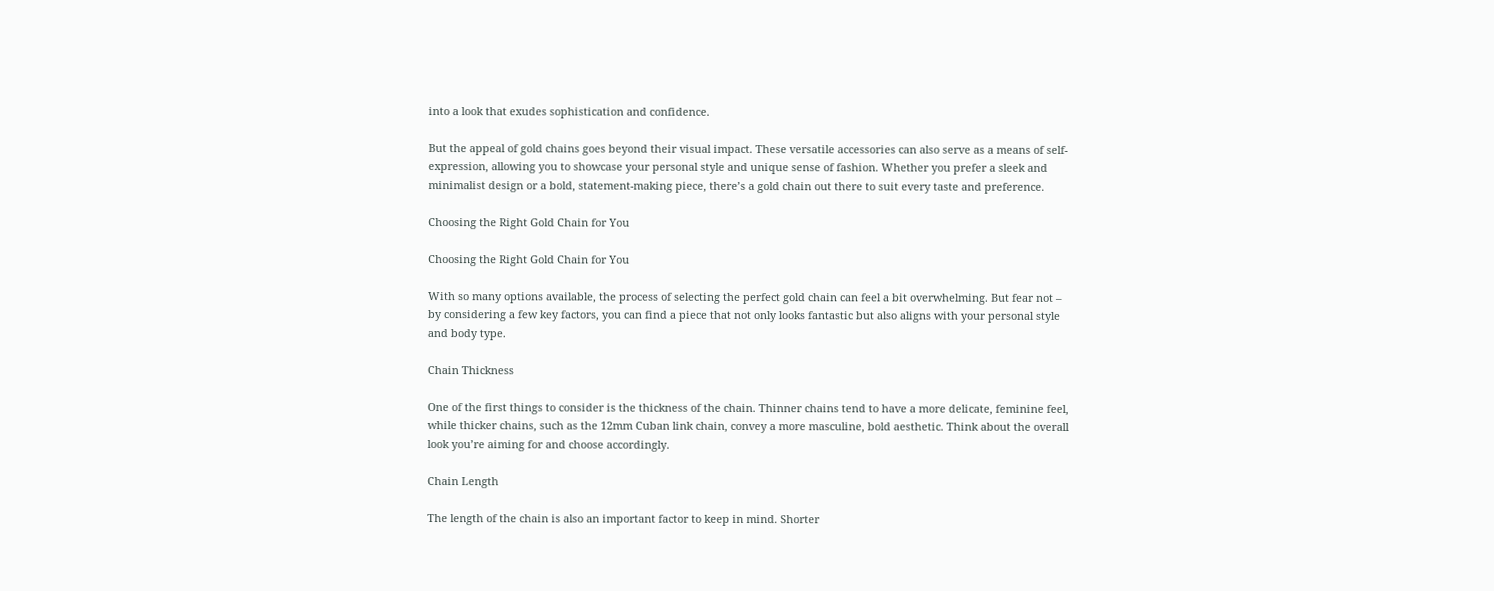into a look that exudes sophistication and confidence.

But the appeal of gold chains goes beyond their visual impact. These versatile accessories can also serve as a means of self-expression, allowing you to showcase your personal style and unique sense of fashion. Whether you prefer a sleek and minimalist design or a bold, statement-making piece, there’s a gold chain out there to suit every taste and preference.

Choosing the Right Gold Chain for You

Choosing the Right Gold Chain for You

With so many options available, the process of selecting the perfect gold chain can feel a bit overwhelming. But fear not – by considering a few key factors, you can find a piece that not only looks fantastic but also aligns with your personal style and body type.

Chain Thickness

One of the first things to consider is the thickness of the chain. Thinner chains tend to have a more delicate, feminine feel, while thicker chains, such as the 12mm Cuban link chain, convey a more masculine, bold aesthetic. Think about the overall look you’re aiming for and choose accordingly.

Chain Length

The length of the chain is also an important factor to keep in mind. Shorter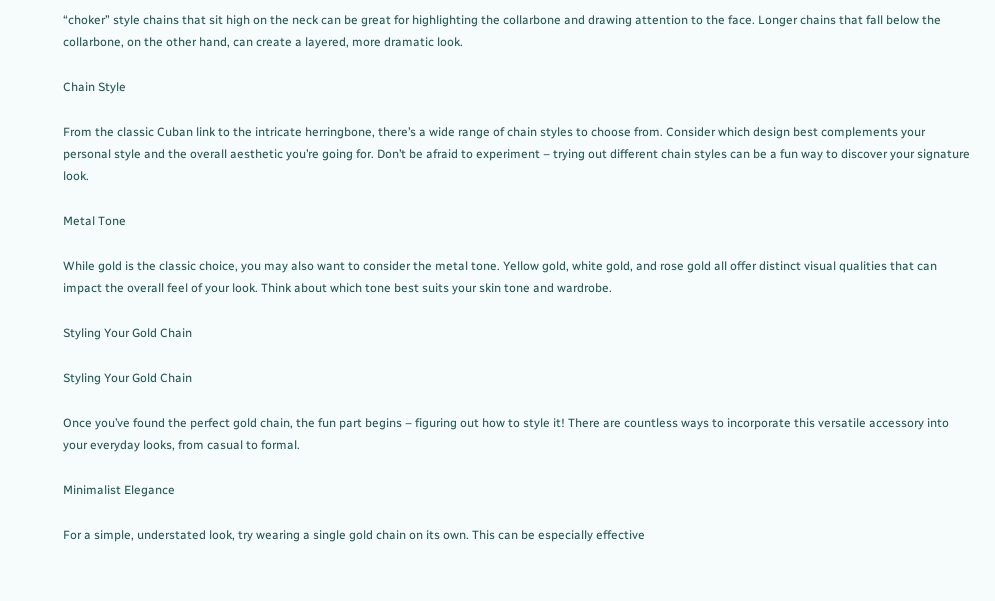“choker” style chains that sit high on the neck can be great for highlighting the collarbone and drawing attention to the face. Longer chains that fall below the collarbone, on the other hand, can create a layered, more dramatic look.

Chain Style

From the classic Cuban link to the intricate herringbone, there’s a wide range of chain styles to choose from. Consider which design best complements your personal style and the overall aesthetic you’re going for. Don’t be afraid to experiment – trying out different chain styles can be a fun way to discover your signature look.

Metal Tone

While gold is the classic choice, you may also want to consider the metal tone. Yellow gold, white gold, and rose gold all offer distinct visual qualities that can impact the overall feel of your look. Think about which tone best suits your skin tone and wardrobe.

Styling Your Gold Chain

Styling Your Gold Chain

Once you’ve found the perfect gold chain, the fun part begins – figuring out how to style it! There are countless ways to incorporate this versatile accessory into your everyday looks, from casual to formal.

Minimalist Elegance

For a simple, understated look, try wearing a single gold chain on its own. This can be especially effective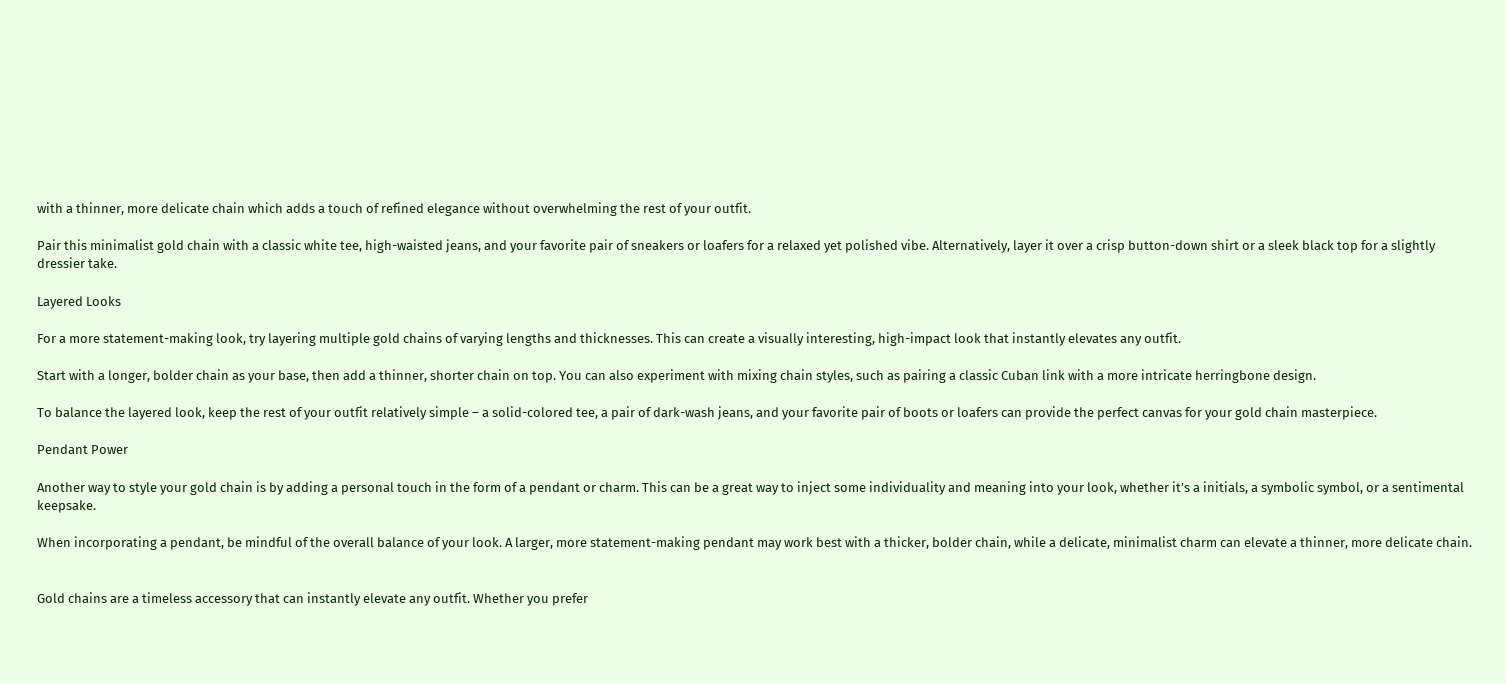with a thinner, more delicate chain which adds a touch of refined elegance without overwhelming the rest of your outfit.

Pair this minimalist gold chain with a classic white tee, high-waisted jeans, and your favorite pair of sneakers or loafers for a relaxed yet polished vibe. Alternatively, layer it over a crisp button-down shirt or a sleek black top for a slightly dressier take.

Layered Looks

For a more statement-making look, try layering multiple gold chains of varying lengths and thicknesses. This can create a visually interesting, high-impact look that instantly elevates any outfit.

Start with a longer, bolder chain as your base, then add a thinner, shorter chain on top. You can also experiment with mixing chain styles, such as pairing a classic Cuban link with a more intricate herringbone design.

To balance the layered look, keep the rest of your outfit relatively simple – a solid-colored tee, a pair of dark-wash jeans, and your favorite pair of boots or loafers can provide the perfect canvas for your gold chain masterpiece.

Pendant Power

Another way to style your gold chain is by adding a personal touch in the form of a pendant or charm. This can be a great way to inject some individuality and meaning into your look, whether it’s a initials, a symbolic symbol, or a sentimental keepsake.

When incorporating a pendant, be mindful of the overall balance of your look. A larger, more statement-making pendant may work best with a thicker, bolder chain, while a delicate, minimalist charm can elevate a thinner, more delicate chain.


Gold chains are a timeless accessory that can instantly elevate any outfit. Whether you prefer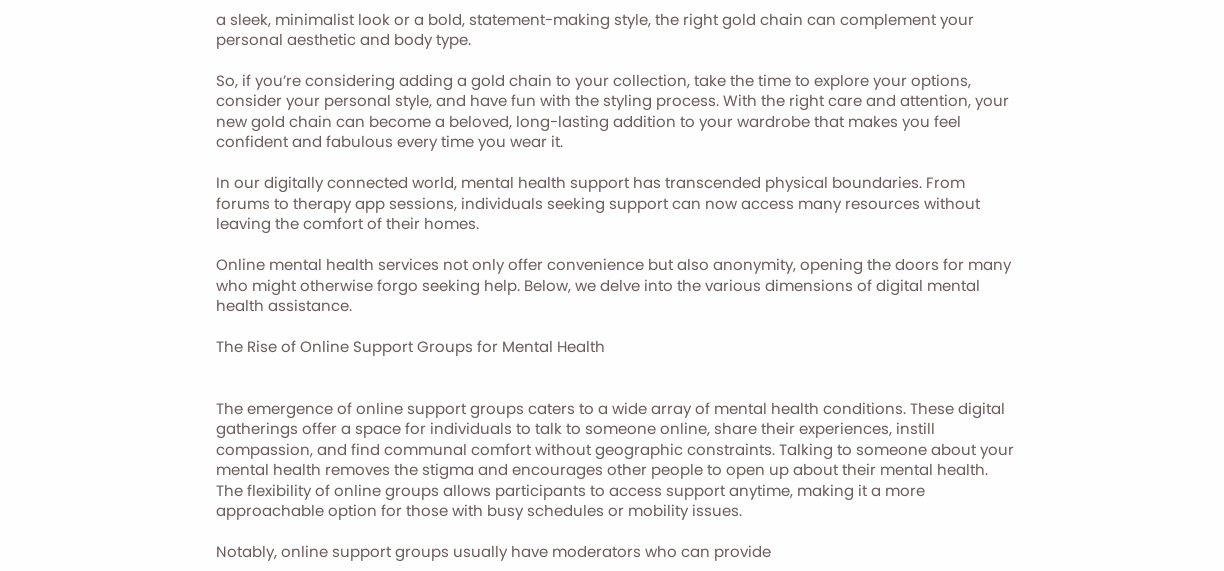a sleek, minimalist look or a bold, statement-making style, the right gold chain can complement your personal aesthetic and body type.

So, if you’re considering adding a gold chain to your collection, take the time to explore your options, consider your personal style, and have fun with the styling process. With the right care and attention, your new gold chain can become a beloved, long-lasting addition to your wardrobe that makes you feel confident and fabulous every time you wear it.

In our digitally connected world, mental health support has transcended physical boundaries. From forums to therapy app sessions, individuals seeking support can now access many resources without leaving the comfort of their homes.

Online mental health services not only offer convenience but also anonymity, opening the doors for many who might otherwise forgo seeking help. Below, we delve into the various dimensions of digital mental health assistance.

The Rise of Online Support Groups for Mental Health


The emergence of online support groups caters to a wide array of mental health conditions. These digital gatherings offer a space for individuals to talk to someone online, share their experiences, instill compassion, and find communal comfort without geographic constraints. Talking to someone about your mental health removes the stigma and encourages other people to open up about their mental health. The flexibility of online groups allows participants to access support anytime, making it a more approachable option for those with busy schedules or mobility issues.

Notably, online support groups usually have moderators who can provide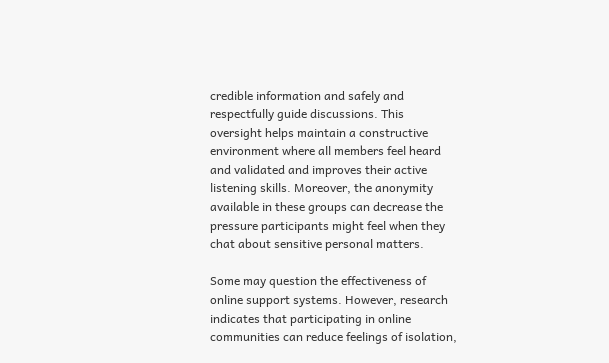credible information and safely and respectfully guide discussions. This oversight helps maintain a constructive environment where all members feel heard and validated and improves their active listening skills. Moreover, the anonymity available in these groups can decrease the pressure participants might feel when they chat about sensitive personal matters.

Some may question the effectiveness of online support systems. However, research indicates that participating in online communities can reduce feelings of isolation,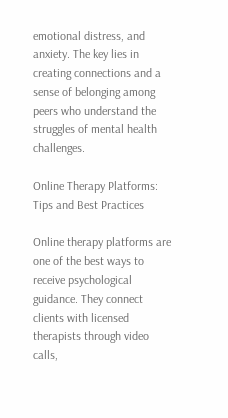emotional distress, and anxiety. The key lies in creating connections and a sense of belonging among peers who understand the struggles of mental health challenges.

Online Therapy Platforms: Tips and Best Practices

Online therapy platforms are one of the best ways to receive psychological guidance. They connect clients with licensed therapists through video calls,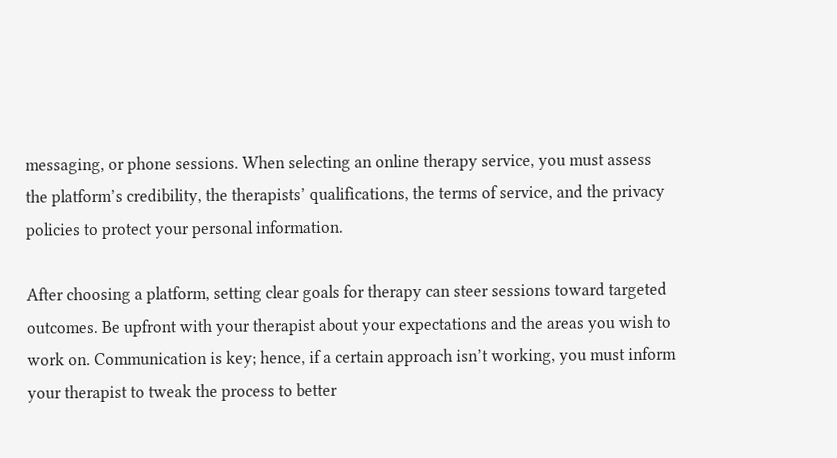messaging, or phone sessions. When selecting an online therapy service, you must assess the platform’s credibility, the therapists’ qualifications, the terms of service, and the privacy policies to protect your personal information.

After choosing a platform, setting clear goals for therapy can steer sessions toward targeted outcomes. Be upfront with your therapist about your expectations and the areas you wish to work on. Communication is key; hence, if a certain approach isn’t working, you must inform your therapist to tweak the process to better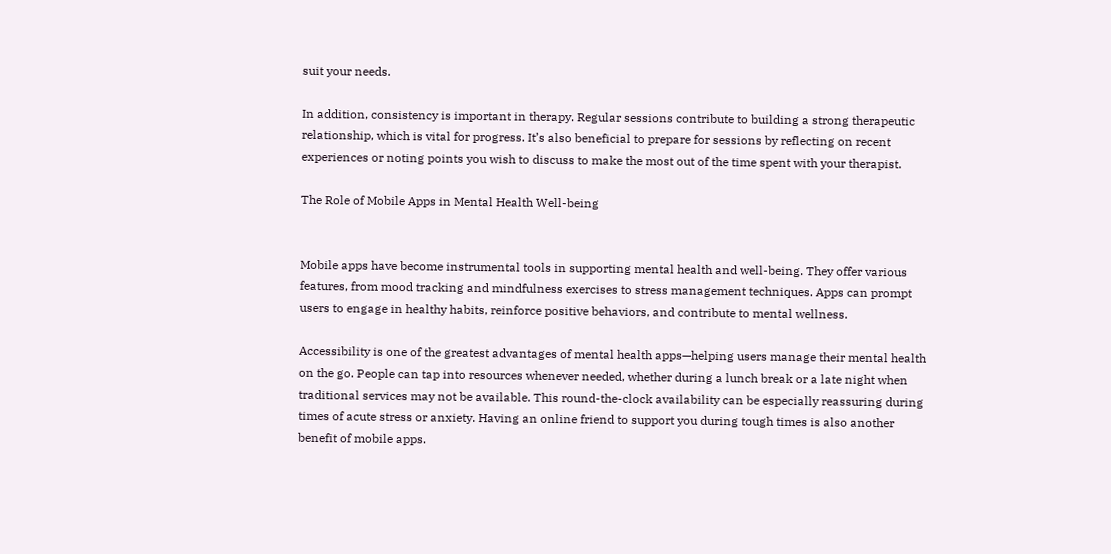suit your needs.

In addition, consistency is important in therapy. Regular sessions contribute to building a strong therapeutic relationship, which is vital for progress. It’s also beneficial to prepare for sessions by reflecting on recent experiences or noting points you wish to discuss to make the most out of the time spent with your therapist.

The Role of Mobile Apps in Mental Health Well-being


Mobile apps have become instrumental tools in supporting mental health and well-being. They offer various features, from mood tracking and mindfulness exercises to stress management techniques. Apps can prompt users to engage in healthy habits, reinforce positive behaviors, and contribute to mental wellness.

Accessibility is one of the greatest advantages of mental health apps—helping users manage their mental health on the go. People can tap into resources whenever needed, whether during a lunch break or a late night when traditional services may not be available. This round-the-clock availability can be especially reassuring during times of acute stress or anxiety. Having an online friend to support you during tough times is also another benefit of mobile apps.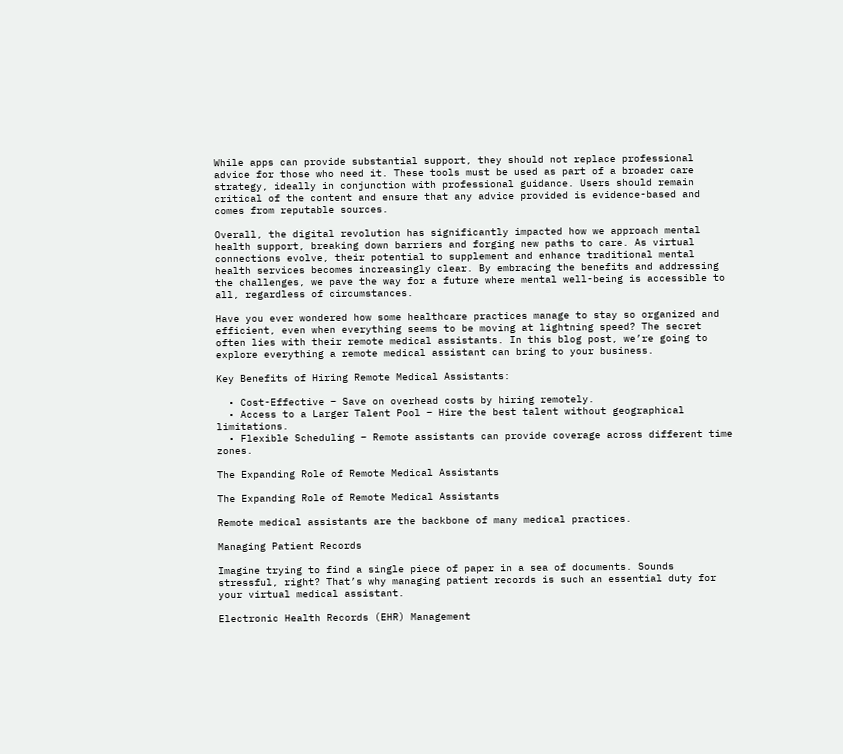While apps can provide substantial support, they should not replace professional advice for those who need it. These tools must be used as part of a broader care strategy, ideally in conjunction with professional guidance. Users should remain critical of the content and ensure that any advice provided is evidence-based and comes from reputable sources.

Overall, the digital revolution has significantly impacted how we approach mental health support, breaking down barriers and forging new paths to care. As virtual connections evolve, their potential to supplement and enhance traditional mental health services becomes increasingly clear. By embracing the benefits and addressing the challenges, we pave the way for a future where mental well-being is accessible to all, regardless of circumstances.

Have you ever wondered how some healthcare practices manage to stay so organized and efficient, even when everything seems to be moving at lightning speed? The secret often lies with their remote medical assistants. In this blog post, we’re going to explore everything a remote medical assistant can bring to your business.

Key Benefits of Hiring Remote Medical Assistants:

  • Cost-Effective – Save on overhead costs by hiring remotely.
  • Access to a Larger Talent Pool – Hire the best talent without geographical limitations.
  • Flexible Scheduling – Remote assistants can provide coverage across different time zones.

The Expanding Role of Remote Medical Assistants

The Expanding Role of Remote Medical Assistants

Remote medical assistants are the backbone of many medical practices.

Managing Patient Records

Imagine trying to find a single piece of paper in a sea of documents. Sounds stressful, right? That’s why managing patient records is such an essential duty for your virtual medical assistant.

Electronic Health Records (EHR) Management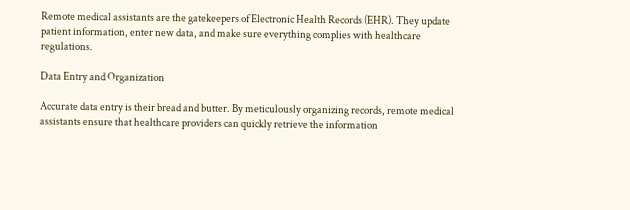Remote medical assistants are the gatekeepers of Electronic Health Records (EHR). They update patient information, enter new data, and make sure everything complies with healthcare regulations.

Data Entry and Organization

Accurate data entry is their bread and butter. By meticulously organizing records, remote medical assistants ensure that healthcare providers can quickly retrieve the information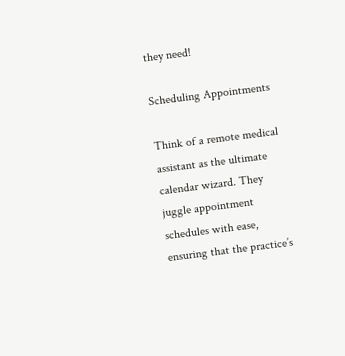they need!

Scheduling Appointments

Think of a remote medical assistant as the ultimate calendar wizard. They juggle appointment schedules with ease, ensuring that the practice’s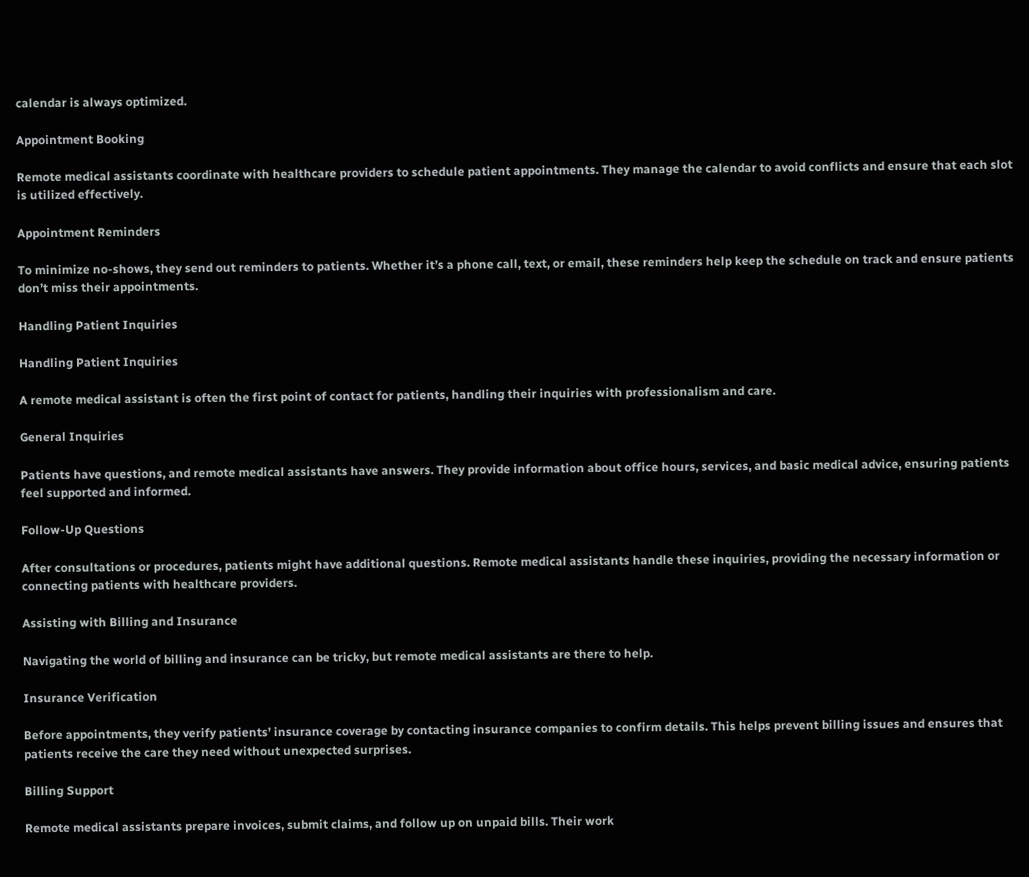calendar is always optimized.

Appointment Booking

Remote medical assistants coordinate with healthcare providers to schedule patient appointments. They manage the calendar to avoid conflicts and ensure that each slot is utilized effectively.

Appointment Reminders

To minimize no-shows, they send out reminders to patients. Whether it’s a phone call, text, or email, these reminders help keep the schedule on track and ensure patients don’t miss their appointments.

Handling Patient Inquiries

Handling Patient Inquiries

A remote medical assistant is often the first point of contact for patients, handling their inquiries with professionalism and care.

General Inquiries

Patients have questions, and remote medical assistants have answers. They provide information about office hours, services, and basic medical advice, ensuring patients feel supported and informed.

Follow-Up Questions

After consultations or procedures, patients might have additional questions. Remote medical assistants handle these inquiries, providing the necessary information or connecting patients with healthcare providers.

Assisting with Billing and Insurance

Navigating the world of billing and insurance can be tricky, but remote medical assistants are there to help.

Insurance Verification

Before appointments, they verify patients’ insurance coverage by contacting insurance companies to confirm details. This helps prevent billing issues and ensures that patients receive the care they need without unexpected surprises.

Billing Support

Remote medical assistants prepare invoices, submit claims, and follow up on unpaid bills. Their work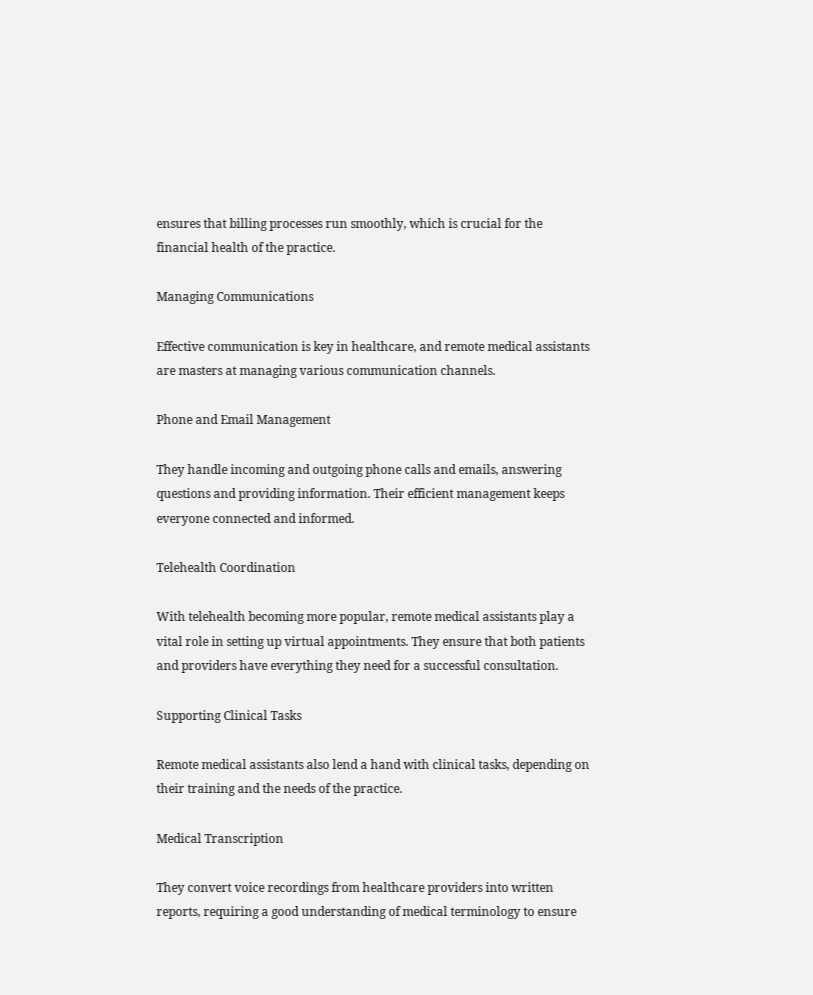ensures that billing processes run smoothly, which is crucial for the financial health of the practice.

Managing Communications

Effective communication is key in healthcare, and remote medical assistants are masters at managing various communication channels.

Phone and Email Management

They handle incoming and outgoing phone calls and emails, answering questions and providing information. Their efficient management keeps everyone connected and informed.

Telehealth Coordination

With telehealth becoming more popular, remote medical assistants play a vital role in setting up virtual appointments. They ensure that both patients and providers have everything they need for a successful consultation.

Supporting Clinical Tasks

Remote medical assistants also lend a hand with clinical tasks, depending on their training and the needs of the practice.

Medical Transcription

They convert voice recordings from healthcare providers into written reports, requiring a good understanding of medical terminology to ensure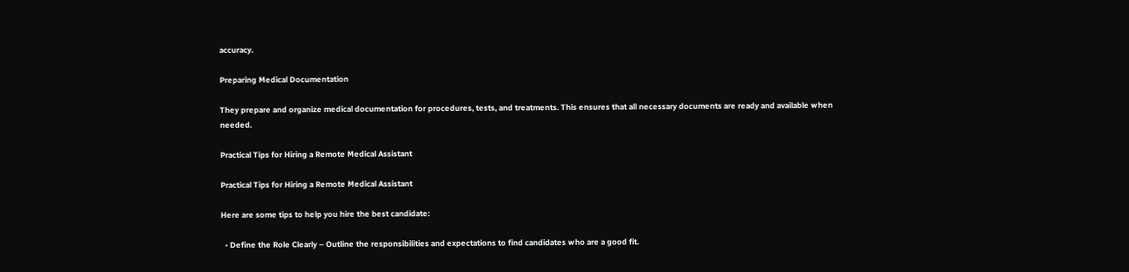accuracy.

Preparing Medical Documentation

They prepare and organize medical documentation for procedures, tests, and treatments. This ensures that all necessary documents are ready and available when needed.

Practical Tips for Hiring a Remote Medical Assistant

Practical Tips for Hiring a Remote Medical Assistant

Here are some tips to help you hire the best candidate:

  • Define the Role Clearly – Outline the responsibilities and expectations to find candidates who are a good fit.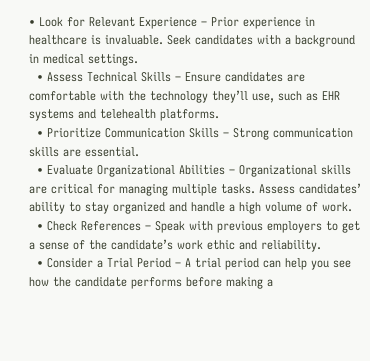• Look for Relevant Experience – Prior experience in healthcare is invaluable. Seek candidates with a background in medical settings.
  • Assess Technical Skills – Ensure candidates are comfortable with the technology they’ll use, such as EHR systems and telehealth platforms.
  • Prioritize Communication Skills – Strong communication skills are essential.
  • Evaluate Organizational Abilities – Organizational skills are critical for managing multiple tasks. Assess candidates’ ability to stay organized and handle a high volume of work.
  • Check References – Speak with previous employers to get a sense of the candidate’s work ethic and reliability.
  • Consider a Trial Period – A trial period can help you see how the candidate performs before making a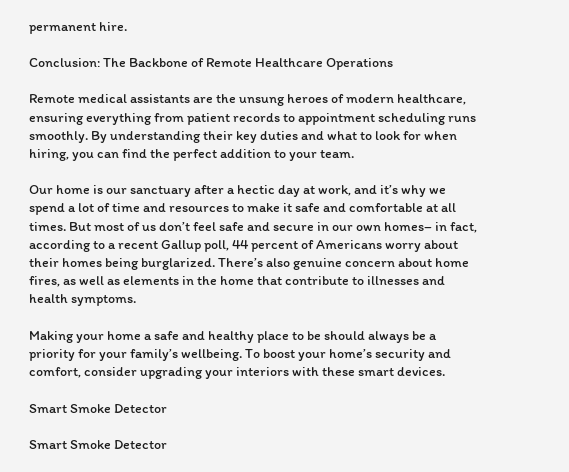permanent hire.

Conclusion: The Backbone of Remote Healthcare Operations

Remote medical assistants are the unsung heroes of modern healthcare, ensuring everything from patient records to appointment scheduling runs smoothly. By understanding their key duties and what to look for when hiring, you can find the perfect addition to your team.

Our home is our sanctuary after a hectic day at work, and it’s why we spend a lot of time and resources to make it safe and comfortable at all times. But most of us don’t feel safe and secure in our own homes– in fact, according to a recent Gallup poll, 44 percent of Americans worry about their homes being burglarized. There’s also genuine concern about home fires, as well as elements in the home that contribute to illnesses and health symptoms.

Making your home a safe and healthy place to be should always be a priority for your family’s wellbeing. To boost your home’s security and comfort, consider upgrading your interiors with these smart devices.

Smart Smoke Detector

Smart Smoke Detector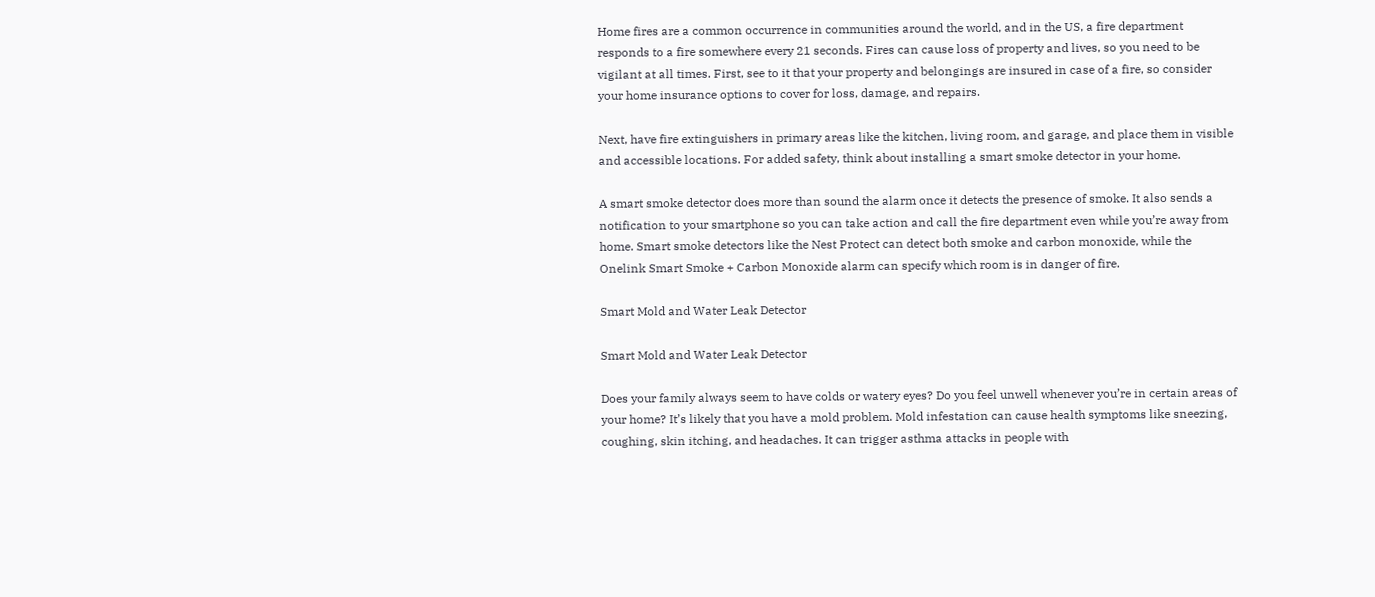Home fires are a common occurrence in communities around the world, and in the US, a fire department responds to a fire somewhere every 21 seconds. Fires can cause loss of property and lives, so you need to be vigilant at all times. First, see to it that your property and belongings are insured in case of a fire, so consider your home insurance options to cover for loss, damage, and repairs.

Next, have fire extinguishers in primary areas like the kitchen, living room, and garage, and place them in visible and accessible locations. For added safety, think about installing a smart smoke detector in your home.

A smart smoke detector does more than sound the alarm once it detects the presence of smoke. It also sends a notification to your smartphone so you can take action and call the fire department even while you’re away from home. Smart smoke detectors like the Nest Protect can detect both smoke and carbon monoxide, while the Onelink Smart Smoke + Carbon Monoxide alarm can specify which room is in danger of fire.

Smart Mold and Water Leak Detector

Smart Mold and Water Leak Detector

Does your family always seem to have colds or watery eyes? Do you feel unwell whenever you’re in certain areas of your home? It’s likely that you have a mold problem. Mold infestation can cause health symptoms like sneezing, coughing, skin itching, and headaches. It can trigger asthma attacks in people with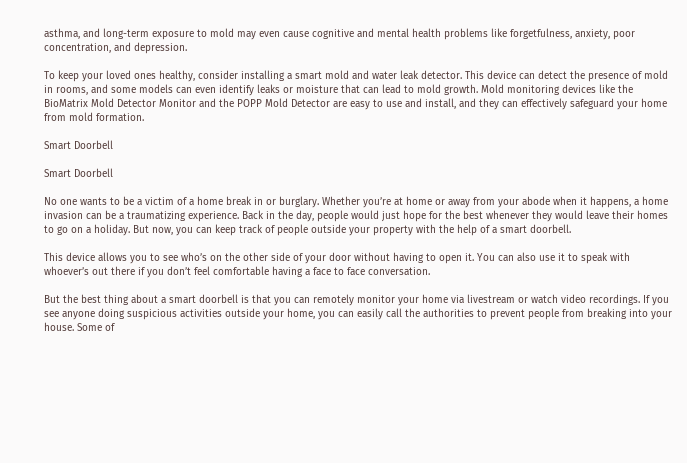asthma, and long-term exposure to mold may even cause cognitive and mental health problems like forgetfulness, anxiety, poor concentration, and depression.

To keep your loved ones healthy, consider installing a smart mold and water leak detector. This device can detect the presence of mold in rooms, and some models can even identify leaks or moisture that can lead to mold growth. Mold monitoring devices like the BioMatrix Mold Detector Monitor and the POPP Mold Detector are easy to use and install, and they can effectively safeguard your home from mold formation.

Smart Doorbell

Smart Doorbell

No one wants to be a victim of a home break in or burglary. Whether you’re at home or away from your abode when it happens, a home invasion can be a traumatizing experience. Back in the day, people would just hope for the best whenever they would leave their homes to go on a holiday. But now, you can keep track of people outside your property with the help of a smart doorbell.

This device allows you to see who’s on the other side of your door without having to open it. You can also use it to speak with whoever’s out there if you don’t feel comfortable having a face to face conversation.

But the best thing about a smart doorbell is that you can remotely monitor your home via livestream or watch video recordings. If you see anyone doing suspicious activities outside your home, you can easily call the authorities to prevent people from breaking into your house. Some of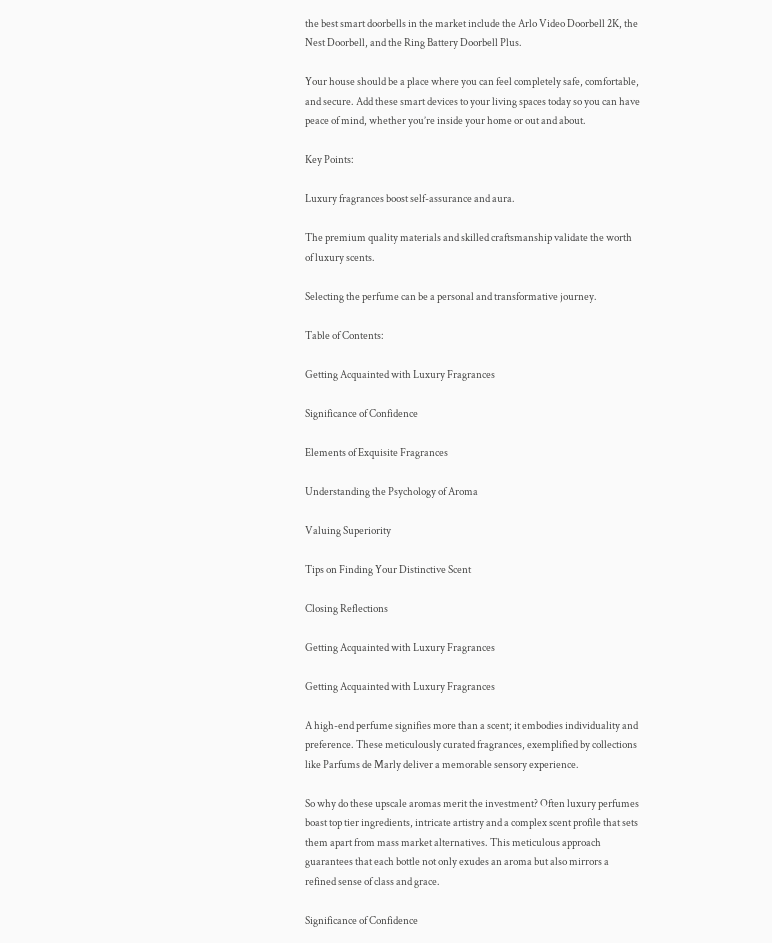the best smart doorbells in the market include the Arlo Video Doorbell 2K, the Nest Doorbell, and the Ring Battery Doorbell Plus.

Your house should be a place where you can feel completely safe, comfortable, and secure. Add these smart devices to your living spaces today so you can have peace of mind, whether you’re inside your home or out and about.

Key Points:

Luxury fragrances boost self-assurance and aura.

The premium quality materials and skilled craftsmanship validate the worth of luxury scents.

Selecting the perfume can be a personal and transformative journey.

Table of Contents:

Getting Acquainted with Luxury Fragrances

Significance of Confidence

Elements of Exquisite Fragrances

Understanding the Psychology of Aroma

Valuing Superiority

Tips on Finding Your Distinctive Scent

Closing Reflections

Getting Acquainted with Luxury Fragrances

Getting Acquainted with Luxury Fragrances

A high-end perfume signifies more than a scent; it embodies individuality and preference. These meticulously curated fragrances, exemplified by collections like Parfums de Marly deliver a memorable sensory experience.

So why do these upscale aromas merit the investment? Often luxury perfumes boast top tier ingredients, intricate artistry and a complex scent profile that sets them apart from mass market alternatives. This meticulous approach guarantees that each bottle not only exudes an aroma but also mirrors a refined sense of class and grace.

Significance of Confidence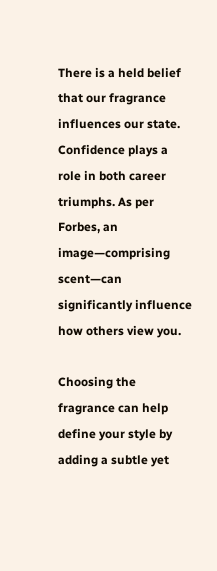There is a held belief that our fragrance influences our state. Confidence plays a role in both career triumphs. As per Forbes, an image—comprising scent—can significantly influence how others view you.

Choosing the fragrance can help define your style by adding a subtle yet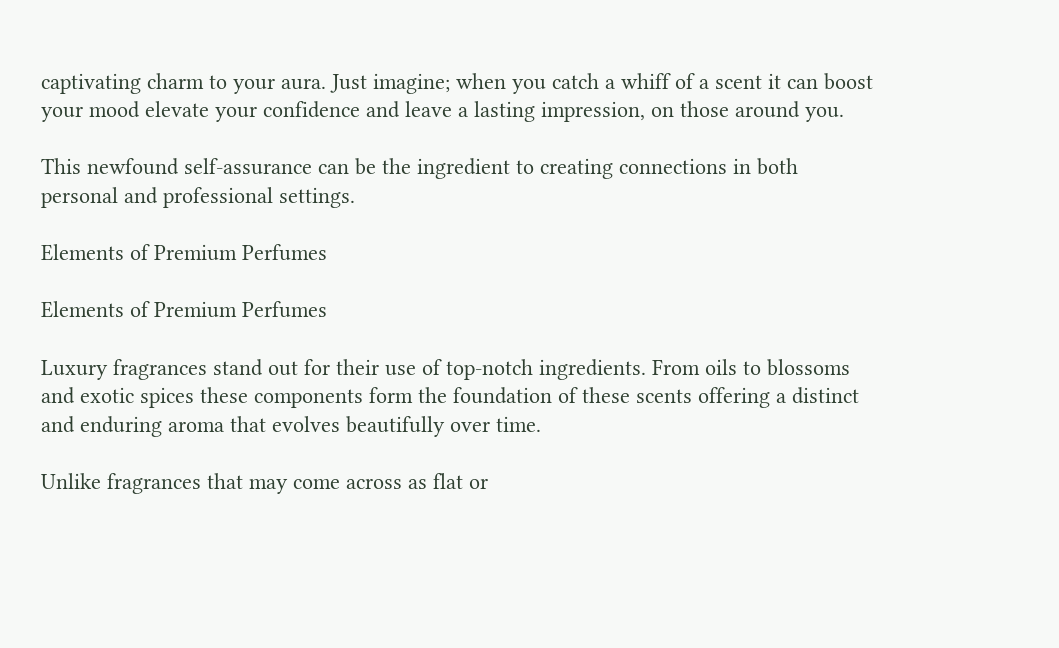captivating charm to your aura. Just imagine; when you catch a whiff of a scent it can boost your mood elevate your confidence and leave a lasting impression, on those around you.

This newfound self-assurance can be the ingredient to creating connections in both personal and professional settings.

Elements of Premium Perfumes

Elements of Premium Perfumes

Luxury fragrances stand out for their use of top-notch ingredients. From oils to blossoms and exotic spices these components form the foundation of these scents offering a distinct and enduring aroma that evolves beautifully over time.

Unlike fragrances that may come across as flat or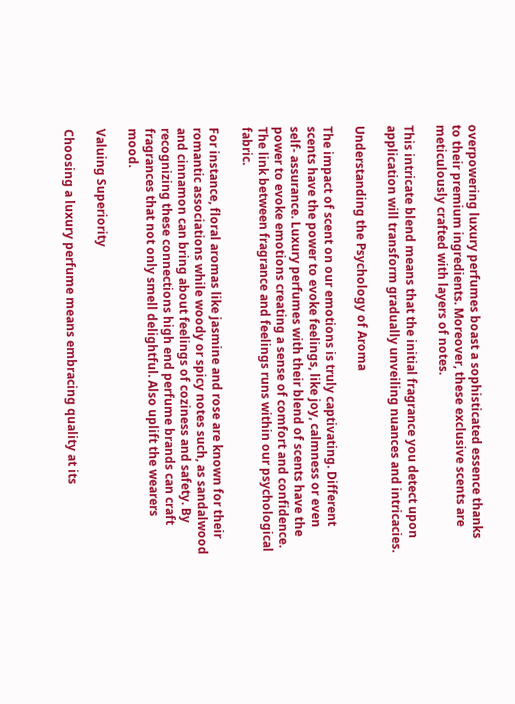overpowering luxury perfumes boast a sophisticated essence thanks to their premium ingredients. Moreover, these exclusive scents are meticulously crafted with layers of notes.

This intricate blend means that the initial fragrance you detect upon application will transform gradually unveiling nuances and intricacies.

Understanding the Psychology of Aroma

The impact of scent on our emotions is truly captivating. Different scents have the power to evoke feelings, like joy, calmness or even self- assurance. Luxury perfumes with their blend of scents have the power to evoke emotions creating a sense of comfort and confidence. The link between fragrance and feelings runs within our psychological fabric.

For instance, floral aromas like jasmine and rose are known for their romantic associations while woody or spicy notes such, as sandalwood and cinnamon can bring about feelings of coziness and safety. By recognizing these connections high end perfume brands can craft fragrances that not only smell delightful. Also uplift the wearers mood.

Valuing Superiority

Choosing a luxury perfume means embracing quality at its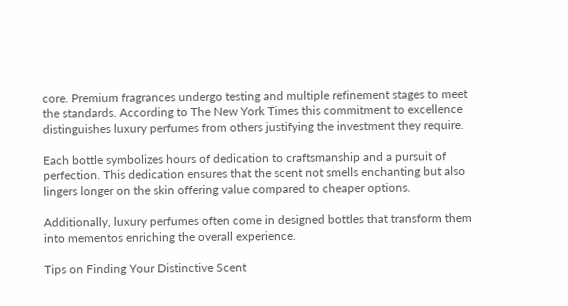core. Premium fragrances undergo testing and multiple refinement stages to meet the standards. According to The New York Times this commitment to excellence distinguishes luxury perfumes from others justifying the investment they require.

Each bottle symbolizes hours of dedication to craftsmanship and a pursuit of perfection. This dedication ensures that the scent not smells enchanting but also lingers longer on the skin offering value compared to cheaper options.

Additionally, luxury perfumes often come in designed bottles that transform them into mementos enriching the overall experience.

Tips on Finding Your Distinctive Scent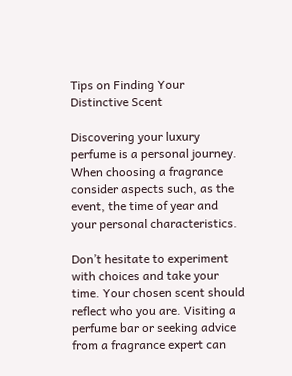Tips on Finding Your Distinctive Scent

Discovering your luxury perfume is a personal journey. When choosing a fragrance consider aspects such, as the event, the time of year and your personal characteristics.

Don’t hesitate to experiment with choices and take your time. Your chosen scent should reflect who you are. Visiting a perfume bar or seeking advice from a fragrance expert can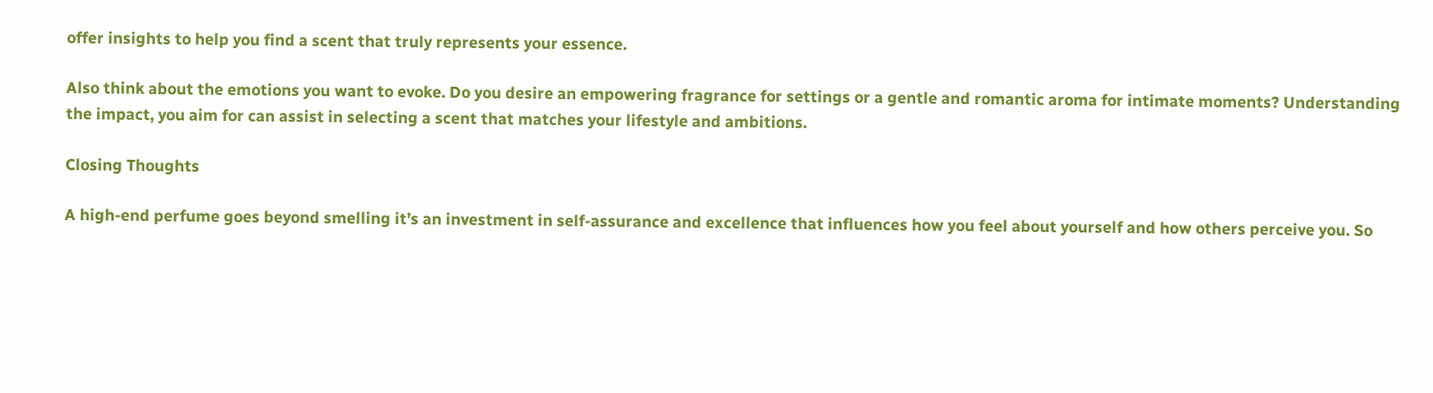offer insights to help you find a scent that truly represents your essence.

Also think about the emotions you want to evoke. Do you desire an empowering fragrance for settings or a gentle and romantic aroma for intimate moments? Understanding the impact, you aim for can assist in selecting a scent that matches your lifestyle and ambitions.

Closing Thoughts

A high-end perfume goes beyond smelling it’s an investment in self-assurance and excellence that influences how you feel about yourself and how others perceive you. So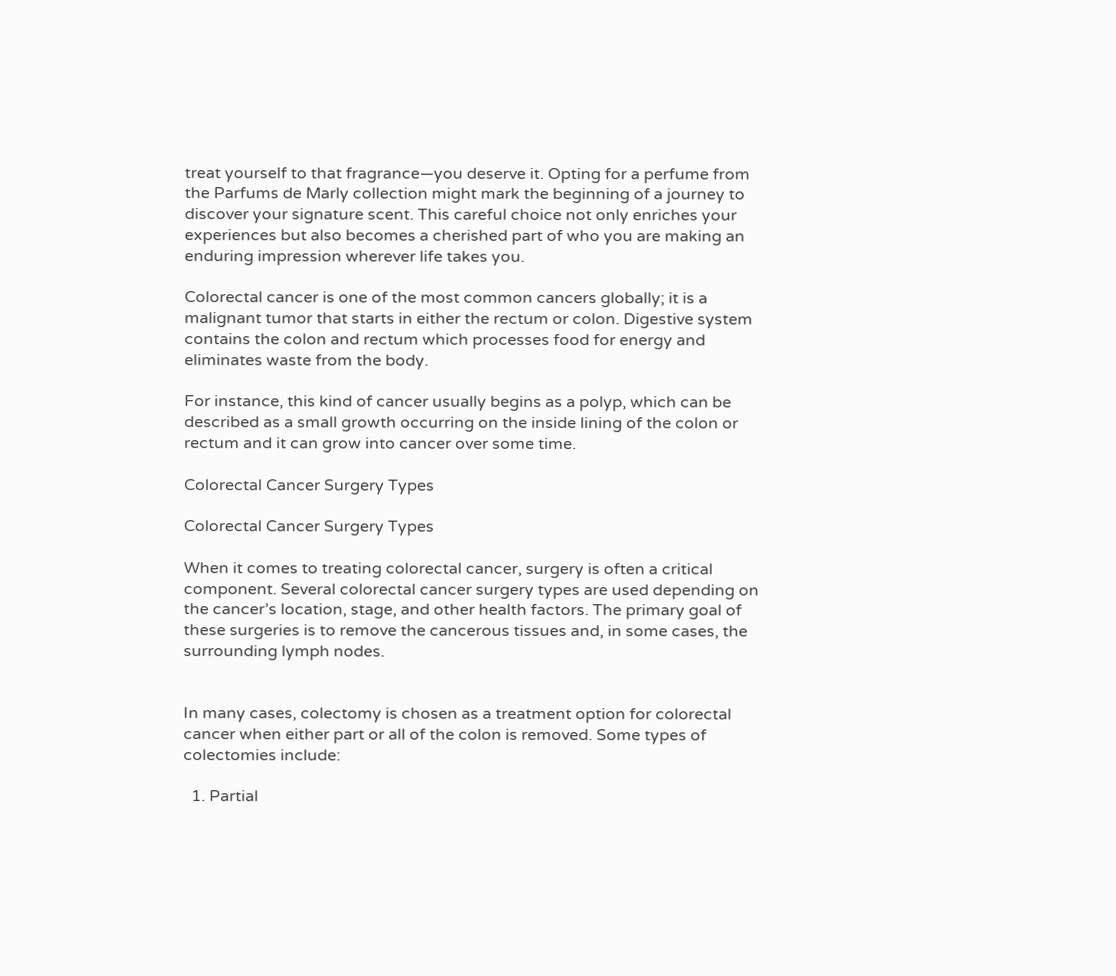treat yourself to that fragrance—you deserve it. Opting for a perfume from the Parfums de Marly collection might mark the beginning of a journey to discover your signature scent. This careful choice not only enriches your experiences but also becomes a cherished part of who you are making an enduring impression wherever life takes you.

Colorectal cancer is one of the most common cancers globally; it is a malignant tumor that starts in either the rectum or colon. Digestive system contains the colon and rectum which processes food for energy and eliminates waste from the body.

For instance, this kind of cancer usually begins as a polyp, which can be described as a small growth occurring on the inside lining of the colon or rectum and it can grow into cancer over some time.

Colorectal Cancer Surgery Types

Colorectal Cancer Surgery Types

When it comes to treating colorectal cancer, surgery is often a critical component. Several colorectal cancer surgery types are used depending on the cancer’s location, stage, and other health factors. The primary goal of these surgeries is to remove the cancerous tissues and, in some cases, the surrounding lymph nodes.


In many cases, colectomy is chosen as a treatment option for colorectal cancer when either part or all of the colon is removed. Some types of colectomies include:

  1. Partial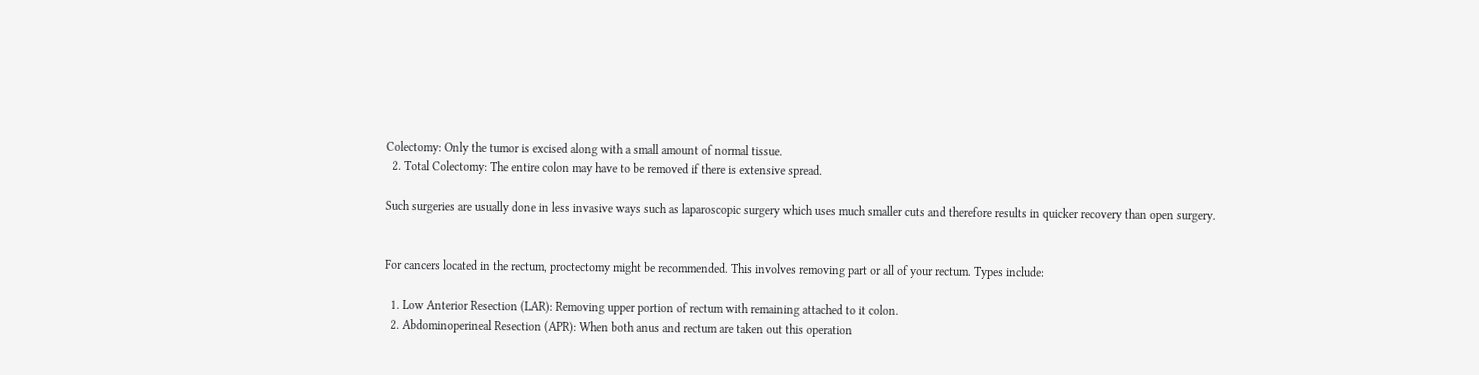Colectomy: Only the tumor is excised along with a small amount of normal tissue.
  2. Total Colectomy: The entire colon may have to be removed if there is extensive spread.

Such surgeries are usually done in less invasive ways such as laparoscopic surgery which uses much smaller cuts and therefore results in quicker recovery than open surgery.


For cancers located in the rectum, proctectomy might be recommended. This involves removing part or all of your rectum. Types include:

  1. Low Anterior Resection (LAR): Removing upper portion of rectum with remaining attached to it colon.
  2. Abdominoperineal Resection (APR): When both anus and rectum are taken out this operation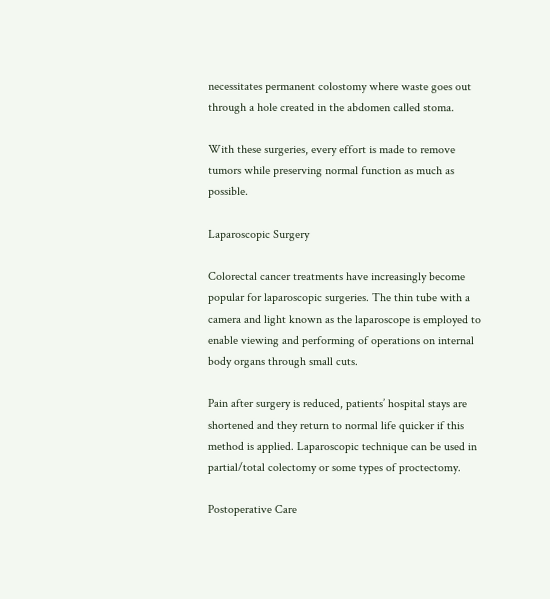necessitates permanent colostomy where waste goes out through a hole created in the abdomen called stoma.

With these surgeries, every effort is made to remove tumors while preserving normal function as much as possible.

Laparoscopic Surgery

Colorectal cancer treatments have increasingly become popular for laparoscopic surgeries. The thin tube with a camera and light known as the laparoscope is employed to enable viewing and performing of operations on internal body organs through small cuts.

Pain after surgery is reduced, patients’ hospital stays are shortened and they return to normal life quicker if this method is applied. Laparoscopic technique can be used in partial/total colectomy or some types of proctectomy.

Postoperative Care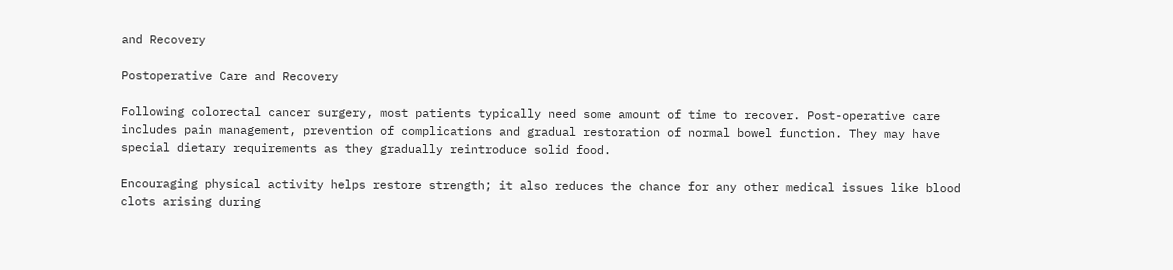and Recovery

Postoperative Care and Recovery

Following colorectal cancer surgery, most patients typically need some amount of time to recover. Post-operative care includes pain management, prevention of complications and gradual restoration of normal bowel function. They may have special dietary requirements as they gradually reintroduce solid food.

Encouraging physical activity helps restore strength; it also reduces the chance for any other medical issues like blood clots arising during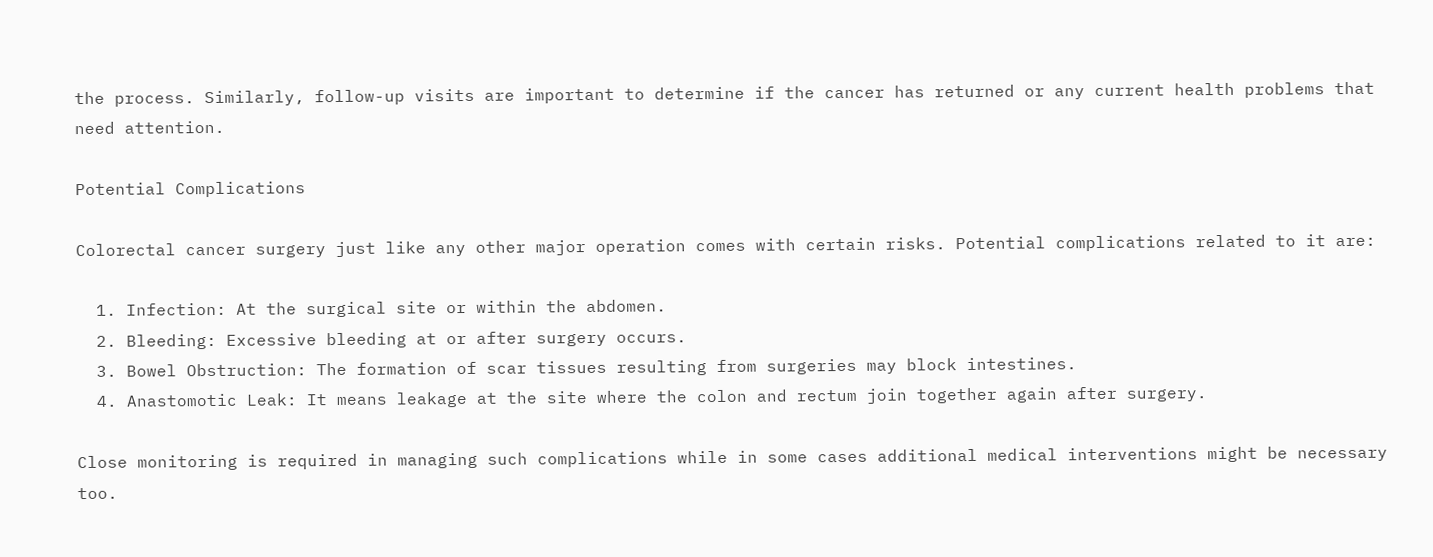the process. Similarly, follow-up visits are important to determine if the cancer has returned or any current health problems that need attention.

Potential Complications

Colorectal cancer surgery just like any other major operation comes with certain risks. Potential complications related to it are:

  1. Infection: At the surgical site or within the abdomen.
  2. Bleeding: Excessive bleeding at or after surgery occurs.
  3. Bowel Obstruction: The formation of scar tissues resulting from surgeries may block intestines.
  4. Anastomotic Leak: It means leakage at the site where the colon and rectum join together again after surgery.

Close monitoring is required in managing such complications while in some cases additional medical interventions might be necessary too.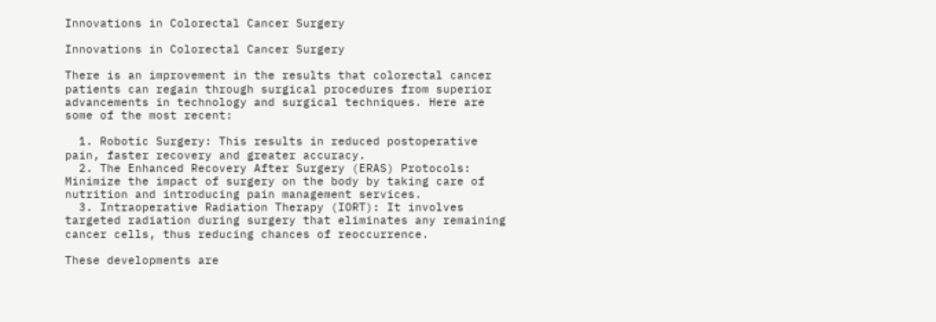Innovations in Colorectal Cancer Surgery

Innovations in Colorectal Cancer Surgery

There is an improvement in the results that colorectal cancer patients can regain through surgical procedures from superior advancements in technology and surgical techniques. Here are some of the most recent:

  1. Robotic Surgery: This results in reduced postoperative pain, faster recovery and greater accuracy.
  2. The Enhanced Recovery After Surgery (ERAS) Protocols: Minimize the impact of surgery on the body by taking care of nutrition and introducing pain management services.
  3. Intraoperative Radiation Therapy (IORT): It involves targeted radiation during surgery that eliminates any remaining cancer cells, thus reducing chances of reoccurrence.

These developments are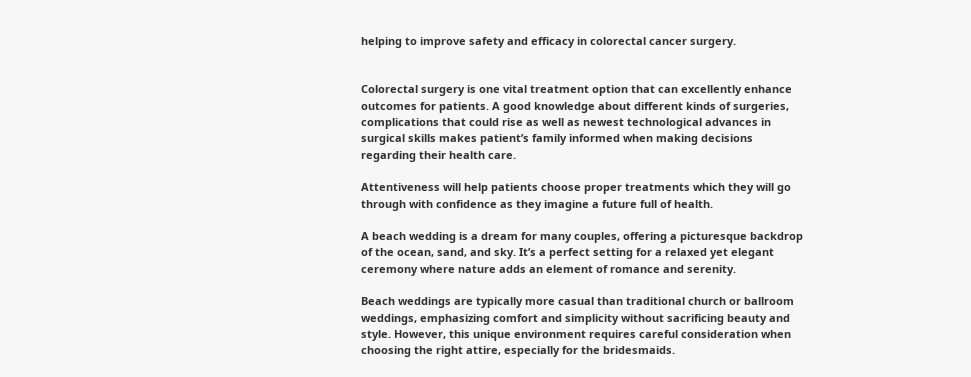helping to improve safety and efficacy in colorectal cancer surgery.


Colorectal surgery is one vital treatment option that can excellently enhance outcomes for patients. A good knowledge about different kinds of surgeries, complications that could rise as well as newest technological advances in surgical skills makes patient’s family informed when making decisions regarding their health care.

Attentiveness will help patients choose proper treatments which they will go through with confidence as they imagine a future full of health.

A beach wedding is a dream for many couples, offering a picturesque backdrop of the ocean, sand, and sky. It’s a perfect setting for a relaxed yet elegant ceremony where nature adds an element of romance and serenity.

Beach weddings are typically more casual than traditional church or ballroom weddings, emphasizing comfort and simplicity without sacrificing beauty and style. However, this unique environment requires careful consideration when choosing the right attire, especially for the bridesmaids.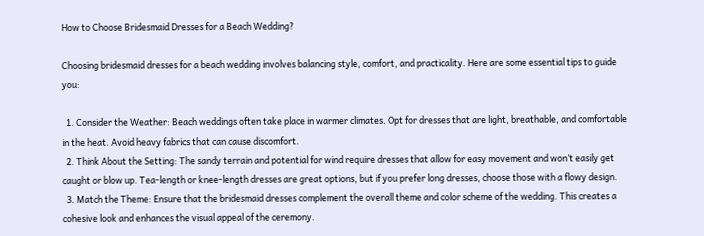How to Choose Bridesmaid Dresses for a Beach Wedding?

Choosing bridesmaid dresses for a beach wedding involves balancing style, comfort, and practicality. Here are some essential tips to guide you:

  1. Consider the Weather: Beach weddings often take place in warmer climates. Opt for dresses that are light, breathable, and comfortable in the heat. Avoid heavy fabrics that can cause discomfort.
  2. Think About the Setting: The sandy terrain and potential for wind require dresses that allow for easy movement and won’t easily get caught or blow up. Tea-length or knee-length dresses are great options, but if you prefer long dresses, choose those with a flowy design.
  3. Match the Theme: Ensure that the bridesmaid dresses complement the overall theme and color scheme of the wedding. This creates a cohesive look and enhances the visual appeal of the ceremony.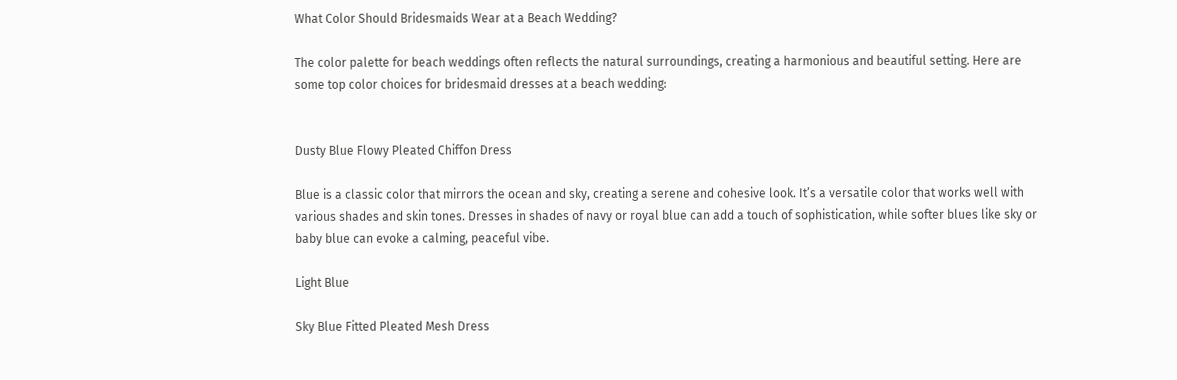What Color Should Bridesmaids Wear at a Beach Wedding?

The color palette for beach weddings often reflects the natural surroundings, creating a harmonious and beautiful setting. Here are some top color choices for bridesmaid dresses at a beach wedding:


Dusty Blue Flowy Pleated Chiffon Dress

Blue is a classic color that mirrors the ocean and sky, creating a serene and cohesive look. It’s a versatile color that works well with various shades and skin tones. Dresses in shades of navy or royal blue can add a touch of sophistication, while softer blues like sky or baby blue can evoke a calming, peaceful vibe.

Light Blue

Sky Blue Fitted Pleated Mesh Dress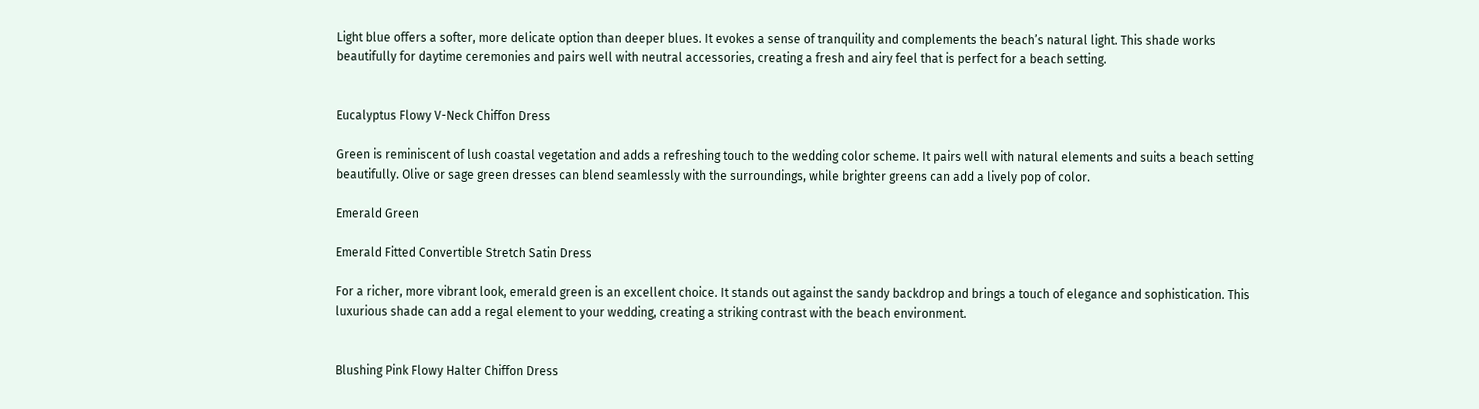Light blue offers a softer, more delicate option than deeper blues. It evokes a sense of tranquility and complements the beach’s natural light. This shade works beautifully for daytime ceremonies and pairs well with neutral accessories, creating a fresh and airy feel that is perfect for a beach setting.


Eucalyptus Flowy V-Neck Chiffon Dress

Green is reminiscent of lush coastal vegetation and adds a refreshing touch to the wedding color scheme. It pairs well with natural elements and suits a beach setting beautifully. Olive or sage green dresses can blend seamlessly with the surroundings, while brighter greens can add a lively pop of color.

Emerald Green

Emerald Fitted Convertible Stretch Satin Dress

For a richer, more vibrant look, emerald green is an excellent choice. It stands out against the sandy backdrop and brings a touch of elegance and sophistication. This luxurious shade can add a regal element to your wedding, creating a striking contrast with the beach environment.


Blushing Pink Flowy Halter Chiffon Dress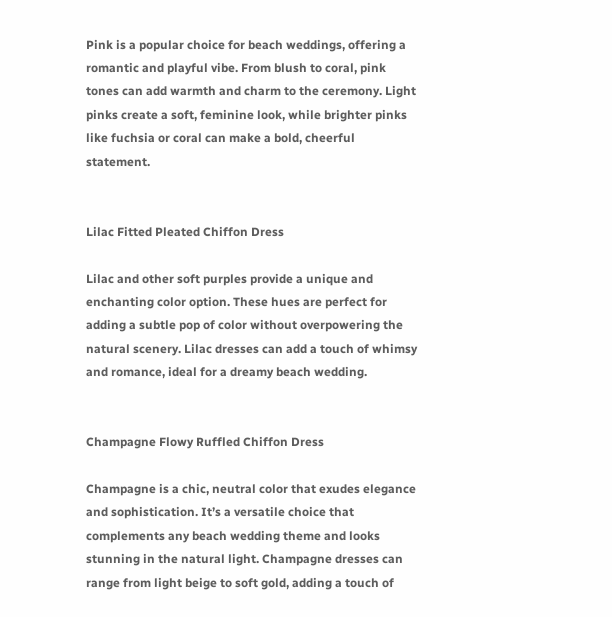Pink is a popular choice for beach weddings, offering a romantic and playful vibe. From blush to coral, pink tones can add warmth and charm to the ceremony. Light pinks create a soft, feminine look, while brighter pinks like fuchsia or coral can make a bold, cheerful statement.


Lilac Fitted Pleated Chiffon Dress

Lilac and other soft purples provide a unique and enchanting color option. These hues are perfect for adding a subtle pop of color without overpowering the natural scenery. Lilac dresses can add a touch of whimsy and romance, ideal for a dreamy beach wedding.


Champagne Flowy Ruffled Chiffon Dress

Champagne is a chic, neutral color that exudes elegance and sophistication. It’s a versatile choice that complements any beach wedding theme and looks stunning in the natural light. Champagne dresses can range from light beige to soft gold, adding a touch of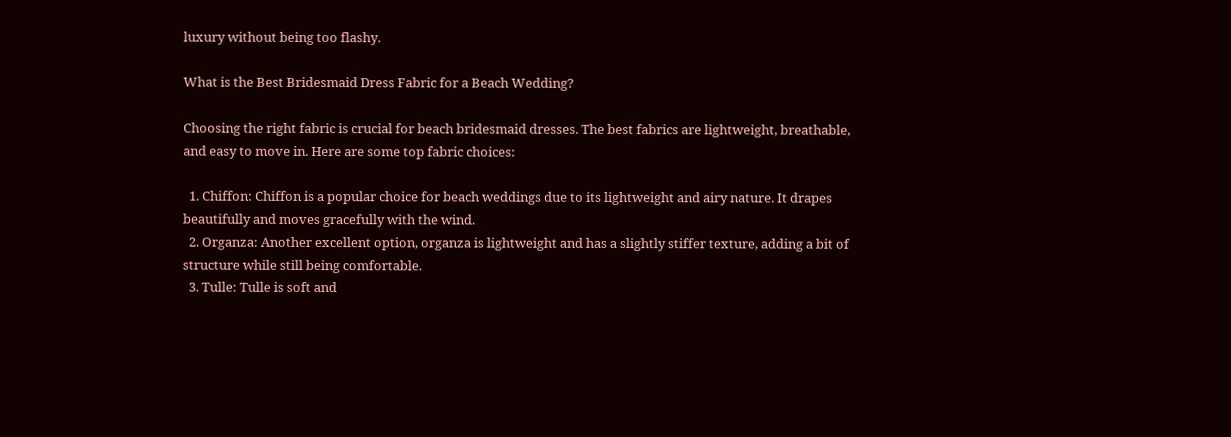luxury without being too flashy.

What is the Best Bridesmaid Dress Fabric for a Beach Wedding?

Choosing the right fabric is crucial for beach bridesmaid dresses. The best fabrics are lightweight, breathable, and easy to move in. Here are some top fabric choices:

  1. Chiffon: Chiffon is a popular choice for beach weddings due to its lightweight and airy nature. It drapes beautifully and moves gracefully with the wind.
  2. Organza: Another excellent option, organza is lightweight and has a slightly stiffer texture, adding a bit of structure while still being comfortable.
  3. Tulle: Tulle is soft and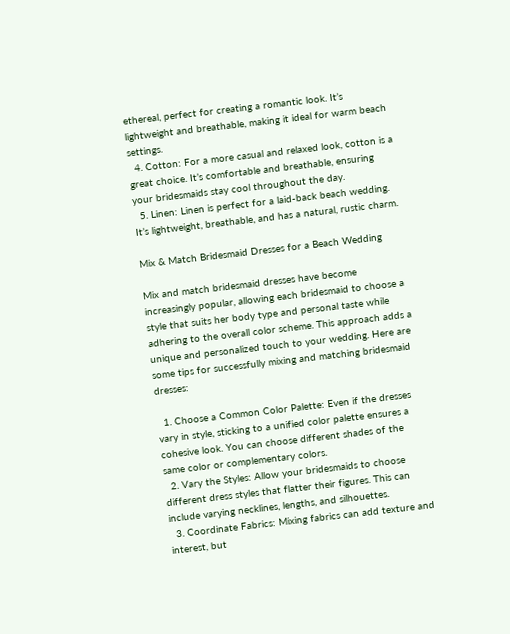ethereal, perfect for creating a romantic look. It’s lightweight and breathable, making it ideal for warm beach settings.
  4. Cotton: For a more casual and relaxed look, cotton is a great choice. It’s comfortable and breathable, ensuring your bridesmaids stay cool throughout the day.
  5. Linen: Linen is perfect for a laid-back beach wedding. It’s lightweight, breathable, and has a natural, rustic charm.

Mix & Match Bridesmaid Dresses for a Beach Wedding

Mix and match bridesmaid dresses have become increasingly popular, allowing each bridesmaid to choose a style that suits her body type and personal taste while adhering to the overall color scheme. This approach adds a unique and personalized touch to your wedding. Here are some tips for successfully mixing and matching bridesmaid dresses:

  1. Choose a Common Color Palette: Even if the dresses vary in style, sticking to a unified color palette ensures a cohesive look. You can choose different shades of the same color or complementary colors.
  2. Vary the Styles: Allow your bridesmaids to choose different dress styles that flatter their figures. This can include varying necklines, lengths, and silhouettes.
  3. Coordinate Fabrics: Mixing fabrics can add texture and interest, but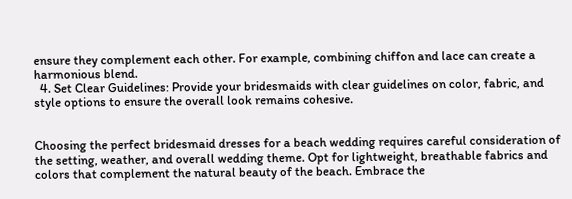ensure they complement each other. For example, combining chiffon and lace can create a harmonious blend.
  4. Set Clear Guidelines: Provide your bridesmaids with clear guidelines on color, fabric, and style options to ensure the overall look remains cohesive.


Choosing the perfect bridesmaid dresses for a beach wedding requires careful consideration of the setting, weather, and overall wedding theme. Opt for lightweight, breathable fabrics and colors that complement the natural beauty of the beach. Embrace the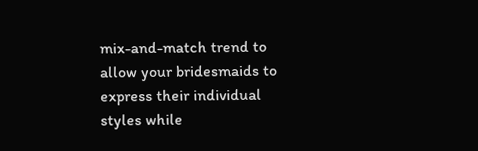mix-and-match trend to allow your bridesmaids to express their individual styles while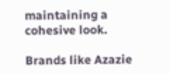maintaining a cohesive look.

Brands like Azazie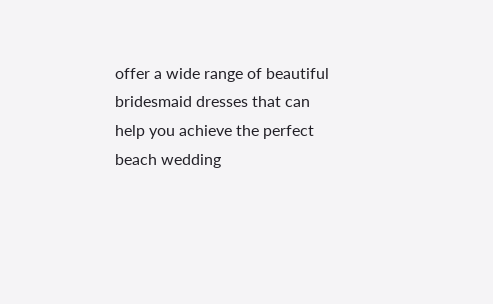offer a wide range of beautiful bridesmaid dresses that can help you achieve the perfect beach wedding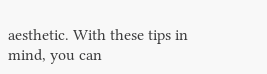aesthetic. With these tips in mind, you can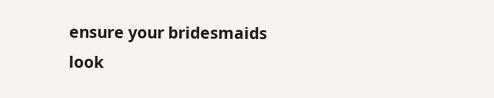ensure your bridesmaids look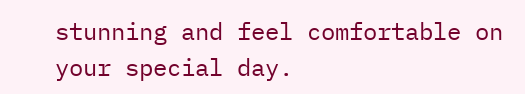stunning and feel comfortable on your special day.